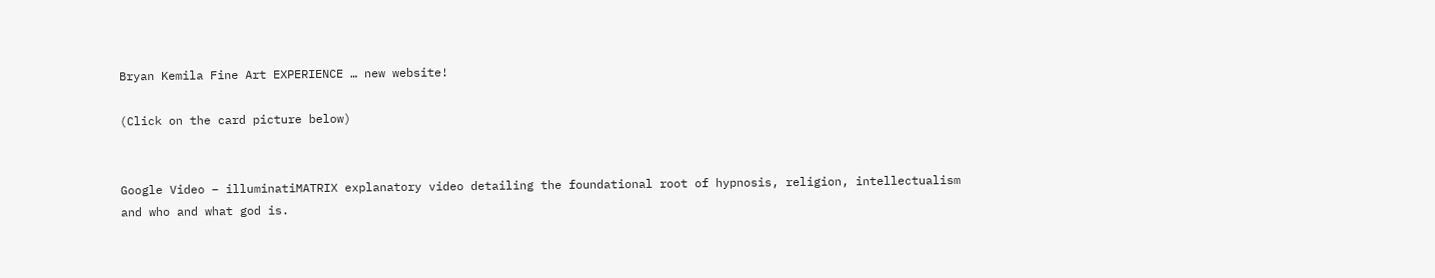Bryan Kemila Fine Art EXPERIENCE … new website!

(Click on the card picture below)


Google Video – illuminatiMATRIX explanatory video detailing the foundational root of hypnosis, religion, intellectualism and who and what god is.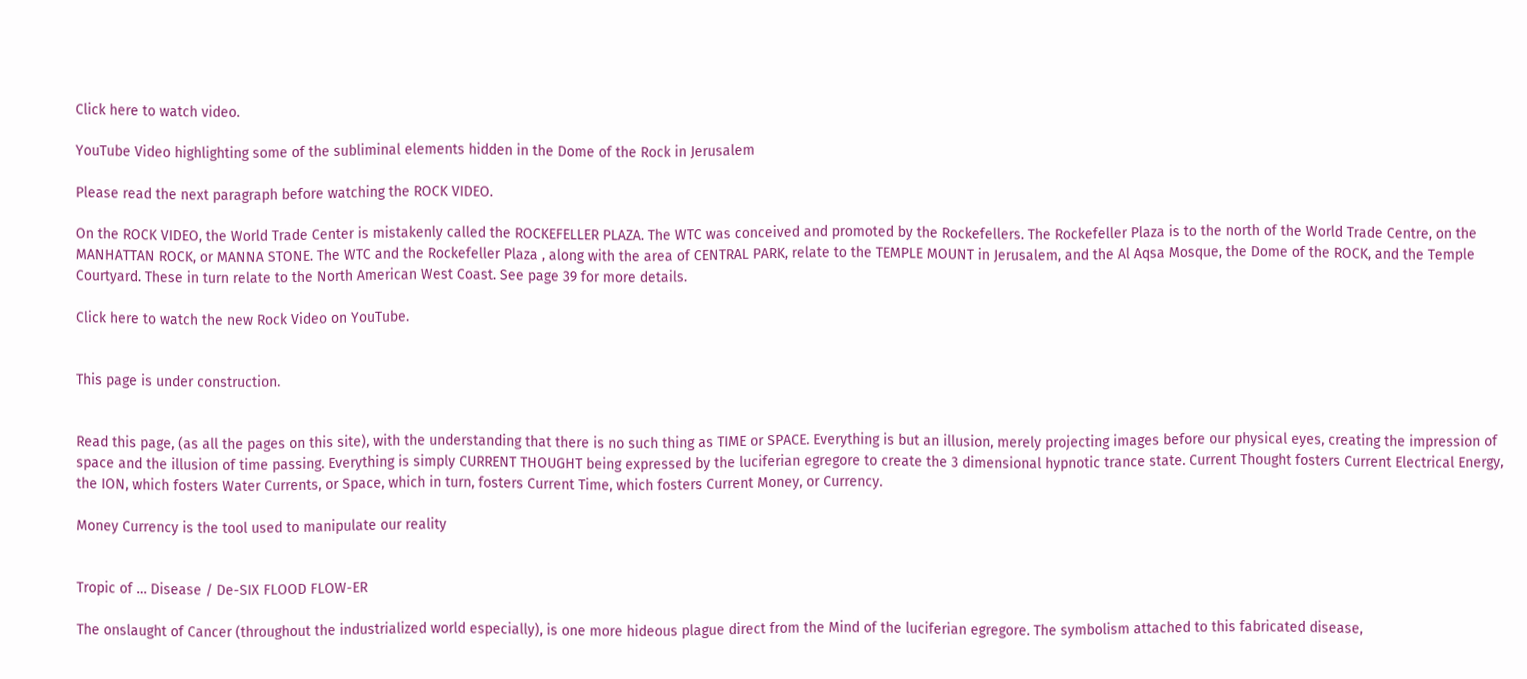Click here to watch video.

YouTube Video highlighting some of the subliminal elements hidden in the Dome of the Rock in Jerusalem

Please read the next paragraph before watching the ROCK VIDEO.

On the ROCK VIDEO, the World Trade Center is mistakenly called the ROCKEFELLER PLAZA. The WTC was conceived and promoted by the Rockefellers. The Rockefeller Plaza is to the north of the World Trade Centre, on the MANHATTAN ROCK, or MANNA STONE. The WTC and the Rockefeller Plaza , along with the area of CENTRAL PARK, relate to the TEMPLE MOUNT in Jerusalem, and the Al Aqsa Mosque, the Dome of the ROCK, and the Temple Courtyard. These in turn relate to the North American West Coast. See page 39 for more details.

Click here to watch the new Rock Video on YouTube.


This page is under construction.


Read this page, (as all the pages on this site), with the understanding that there is no such thing as TIME or SPACE. Everything is but an illusion, merely projecting images before our physical eyes, creating the impression of space and the illusion of time passing. Everything is simply CURRENT THOUGHT being expressed by the luciferian egregore to create the 3 dimensional hypnotic trance state. Current Thought fosters Current Electrical Energy, the ION, which fosters Water Currents, or Space, which in turn, fosters Current Time, which fosters Current Money, or Currency.

Money Currency is the tool used to manipulate our reality


Tropic of … Disease / De-SIX FLOOD FLOW-ER

The onslaught of Cancer (throughout the industrialized world especially), is one more hideous plague direct from the Mind of the luciferian egregore. The symbolism attached to this fabricated disease,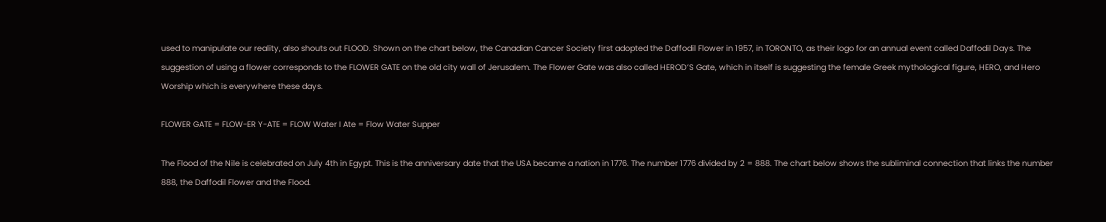used to manipulate our reality, also shouts out FLOOD. Shown on the chart below, the Canadian Cancer Society first adopted the Daffodil Flower in 1957, in TORONTO, as their logo for an annual event called Daffodil Days. The suggestion of using a flower corresponds to the FLOWER GATE on the old city wall of Jerusalem. The Flower Gate was also called HEROD’S Gate, which in itself is suggesting the female Greek mythological figure, HERO, and Hero Worship which is everywhere these days.

FLOWER GATE = FLOW-ER Y-ATE = FLOW Water I Ate = Flow Water Supper

The Flood of the Nile is celebrated on July 4th in Egypt. This is the anniversary date that the USA became a nation in 1776. The number 1776 divided by 2 = 888. The chart below shows the subliminal connection that links the number 888, the Daffodil Flower and the Flood.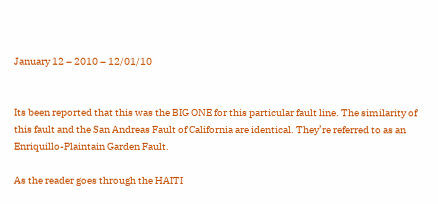January 12 – 2010 – 12/01/10


Its been reported that this was the BIG ONE for this particular fault line. The similarity of this fault and the San Andreas Fault of California are identical. They’re referred to as an Enriquillo-Plaintain Garden Fault.

As the reader goes through the HAITI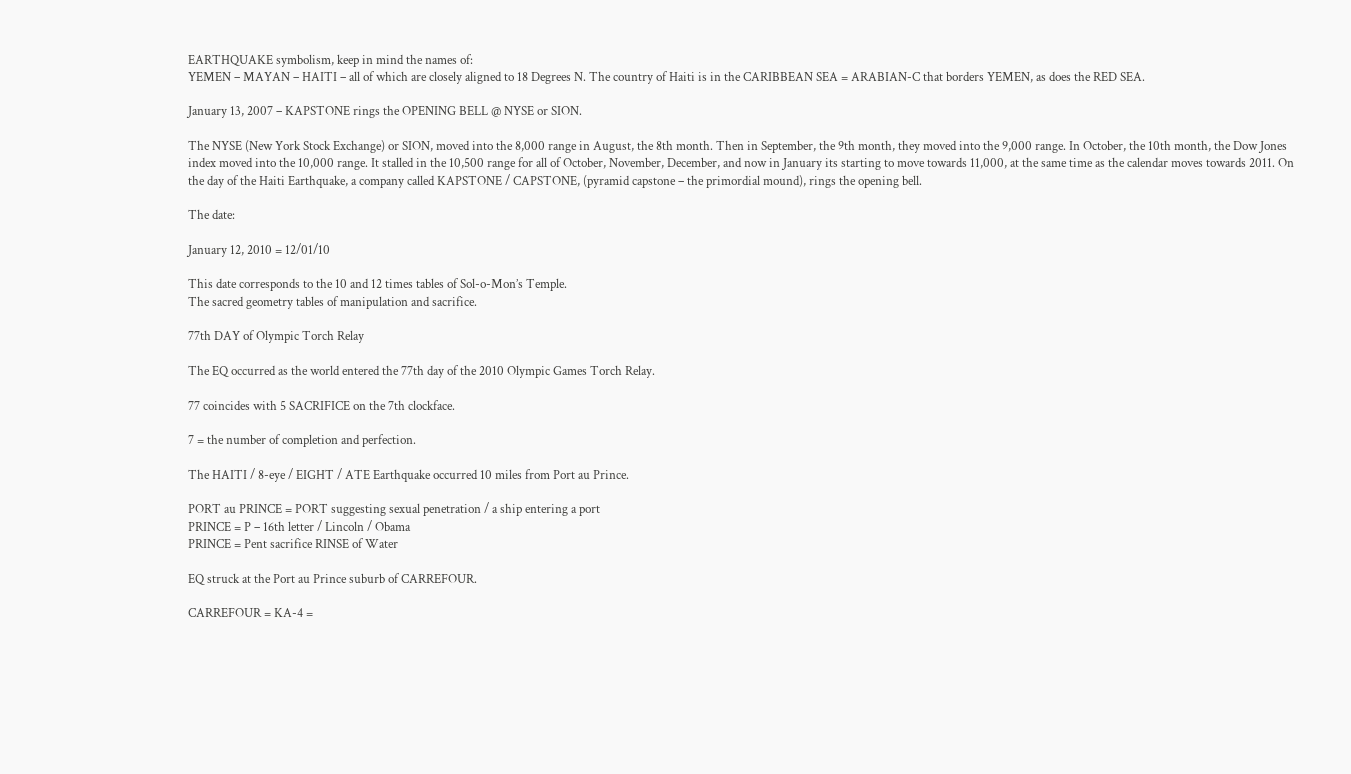EARTHQUAKE symbolism, keep in mind the names of:
YEMEN – MAYAN – HAITI – all of which are closely aligned to 18 Degrees N. The country of Haiti is in the CARIBBEAN SEA = ARABIAN-C that borders YEMEN, as does the RED SEA.

January 13, 2007 – KAPSTONE rings the OPENING BELL @ NYSE or SION.

The NYSE (New York Stock Exchange) or SION, moved into the 8,000 range in August, the 8th month. Then in September, the 9th month, they moved into the 9,000 range. In October, the 10th month, the Dow Jones index moved into the 10,000 range. It stalled in the 10,500 range for all of October, November, December, and now in January its starting to move towards 11,000, at the same time as the calendar moves towards 2011. On the day of the Haiti Earthquake, a company called KAPSTONE / CAPSTONE, (pyramid capstone – the primordial mound), rings the opening bell.

The date:

January 12, 2010 = 12/01/10

This date corresponds to the 10 and 12 times tables of Sol-o-Mon’s Temple.
The sacred geometry tables of manipulation and sacrifice.

77th DAY of Olympic Torch Relay

The EQ occurred as the world entered the 77th day of the 2010 Olympic Games Torch Relay.

77 coincides with 5 SACRIFICE on the 7th clockface.

7 = the number of completion and perfection.

The HAITI / 8-eye / EIGHT / ATE Earthquake occurred 10 miles from Port au Prince.

PORT au PRINCE = PORT suggesting sexual penetration / a ship entering a port
PRINCE = P – 16th letter / Lincoln / Obama
PRINCE = Pent sacrifice RINSE of Water

EQ struck at the Port au Prince suburb of CARREFOUR.

CARREFOUR = KA-4 =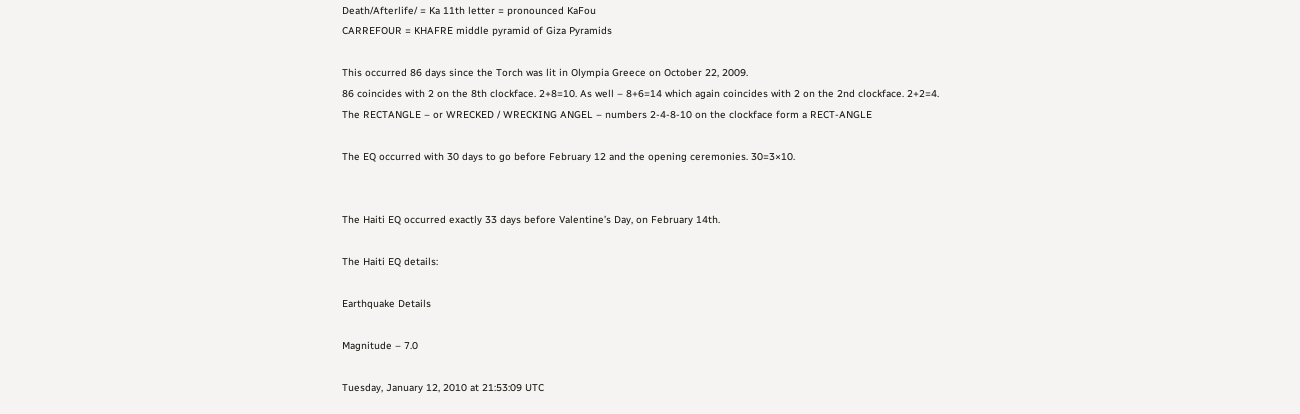Death/Afterlife/ = Ka 11th letter = pronounced KaFou
CARREFOUR = KHAFRE middle pyramid of Giza Pyramids

This occurred 86 days since the Torch was lit in Olympia Greece on October 22, 2009.
86 coincides with 2 on the 8th clockface. 2+8=10. As well – 8+6=14 which again coincides with 2 on the 2nd clockface. 2+2=4.
The RECTANGLE – or WRECKED / WRECKING ANGEL – numbers 2-4-8-10 on the clockface form a RECT-ANGLE

The EQ occurred with 30 days to go before February 12 and the opening ceremonies. 30=3×10.


The Haiti EQ occurred exactly 33 days before Valentine’s Day, on February 14th.

The Haiti EQ details:

Earthquake Details

Magnitude – 7.0

Tuesday, January 12, 2010 at 21:53:09 UTC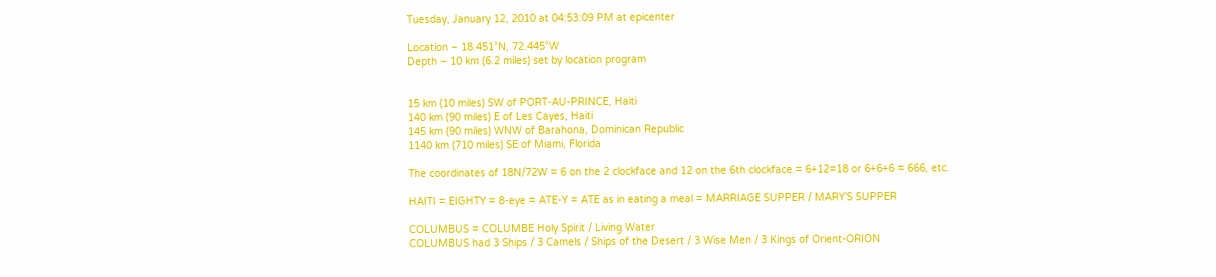Tuesday, January 12, 2010 at 04:53:09 PM at epicenter

Location – 18.451°N, 72.445°W
Depth – 10 km (6.2 miles) set by location program


15 km (10 miles) SW of PORT-AU-PRINCE, Haiti
140 km (90 miles) E of Les Cayes, Haiti
145 km (90 miles) WNW of Barahona, Dominican Republic
1140 km (710 miles) SE of Miami, Florida

The coordinates of 18N/72W = 6 on the 2 clockface and 12 on the 6th clockface = 6+12=18 or 6+6+6 = 666, etc.

HAITI = EIGHTY = 8-eye = ATE-Y = ATE as in eating a meal = MARRIAGE SUPPER / MARY’S SUPPER

COLUMBUS = COLUMBE Holy Spirit / Living Water
COLUMBUS had 3 Ships / 3 Camels / Ships of the Desert / 3 Wise Men / 3 Kings of Orient-ORION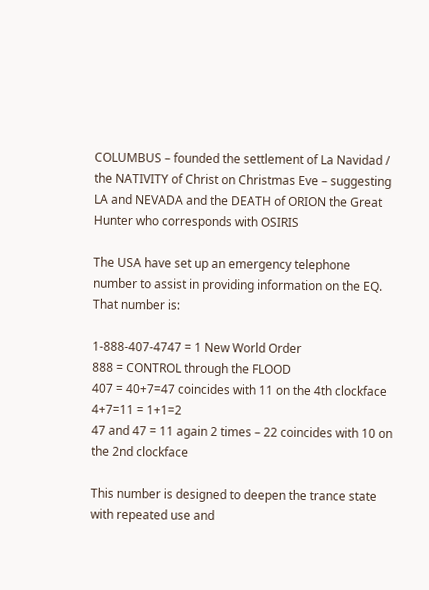COLUMBUS – founded the settlement of La Navidad / the NATIVITY of Christ on Christmas Eve – suggesting LA and NEVADA and the DEATH of ORION the Great Hunter who corresponds with OSIRIS

The USA have set up an emergency telephone number to assist in providing information on the EQ. That number is:

1-888-407-4747 = 1 New World Order
888 = CONTROL through the FLOOD
407 = 40+7=47 coincides with 11 on the 4th clockface
4+7=11 = 1+1=2
47 and 47 = 11 again 2 times – 22 coincides with 10 on the 2nd clockface

This number is designed to deepen the trance state with repeated use and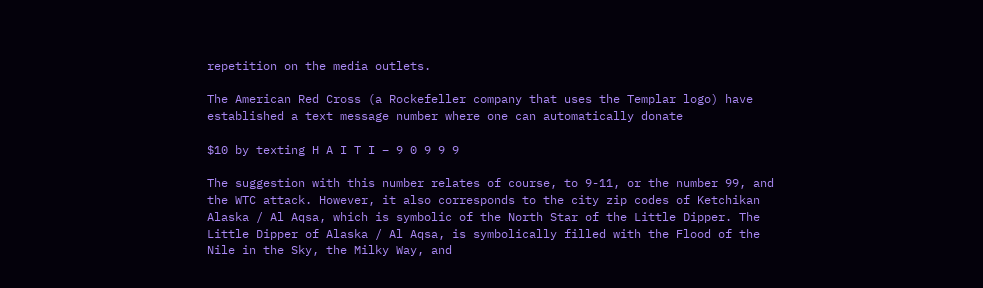repetition on the media outlets.

The American Red Cross (a Rockefeller company that uses the Templar logo) have established a text message number where one can automatically donate

$10 by texting H A I T I – 9 0 9 9 9

The suggestion with this number relates of course, to 9-11, or the number 99, and the WTC attack. However, it also corresponds to the city zip codes of Ketchikan Alaska / Al Aqsa, which is symbolic of the North Star of the Little Dipper. The Little Dipper of Alaska / Al Aqsa, is symbolically filled with the Flood of the Nile in the Sky, the Milky Way, and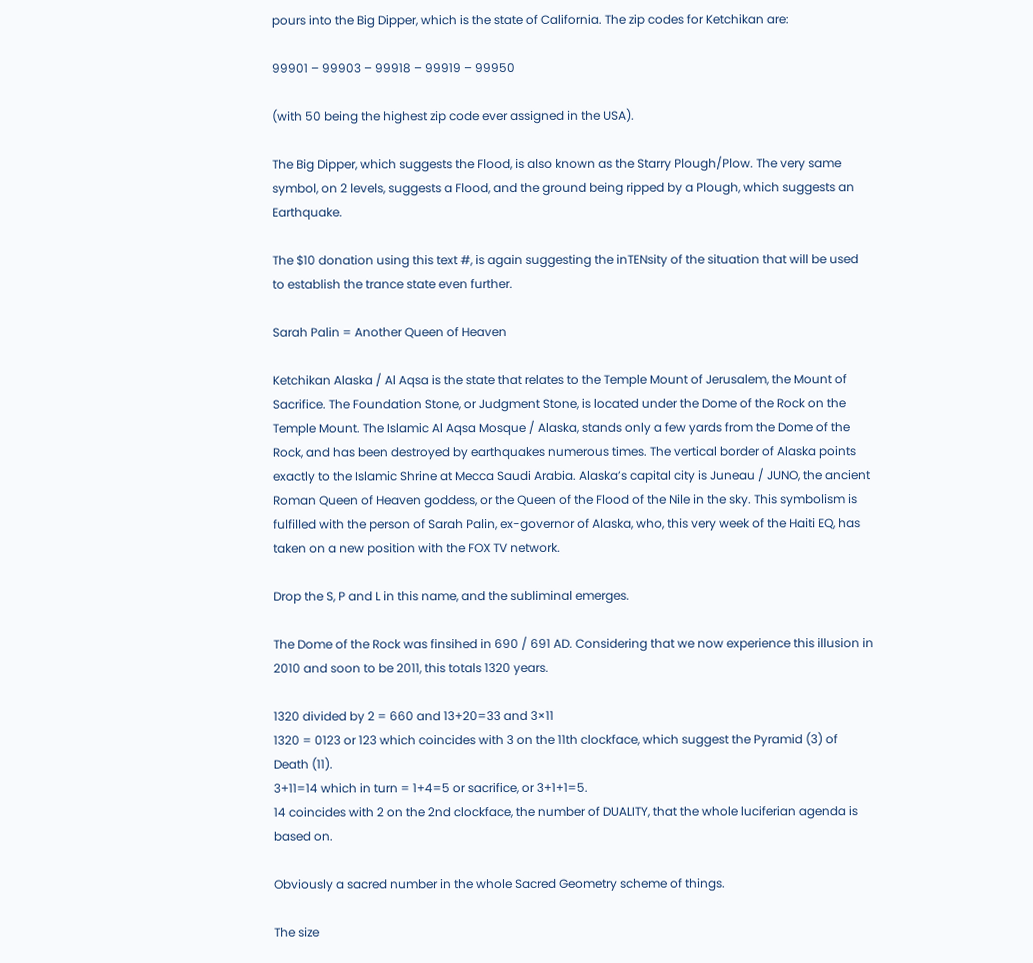pours into the Big Dipper, which is the state of California. The zip codes for Ketchikan are:

99901 – 99903 – 99918 – 99919 – 99950

(with 50 being the highest zip code ever assigned in the USA).

The Big Dipper, which suggests the Flood, is also known as the Starry Plough/Plow. The very same symbol, on 2 levels, suggests a Flood, and the ground being ripped by a Plough, which suggests an Earthquake.

The $10 donation using this text #, is again suggesting the inTENsity of the situation that will be used to establish the trance state even further.

Sarah Palin = Another Queen of Heaven

Ketchikan Alaska / Al Aqsa is the state that relates to the Temple Mount of Jerusalem, the Mount of Sacrifice. The Foundation Stone, or Judgment Stone, is located under the Dome of the Rock on the Temple Mount. The Islamic Al Aqsa Mosque / Alaska, stands only a few yards from the Dome of the Rock, and has been destroyed by earthquakes numerous times. The vertical border of Alaska points exactly to the Islamic Shrine at Mecca Saudi Arabia. Alaska’s capital city is Juneau / JUNO, the ancient Roman Queen of Heaven goddess, or the Queen of the Flood of the Nile in the sky. This symbolism is fulfilled with the person of Sarah Palin, ex-governor of Alaska, who, this very week of the Haiti EQ, has taken on a new position with the FOX TV network.

Drop the S, P and L in this name, and the subliminal emerges.

The Dome of the Rock was finsihed in 690 / 691 AD. Considering that we now experience this illusion in 2010 and soon to be 2011, this totals 1320 years.

1320 divided by 2 = 660 and 13+20=33 and 3×11
1320 = 0123 or 123 which coincides with 3 on the 11th clockface, which suggest the Pyramid (3) of Death (11).
3+11=14 which in turn = 1+4=5 or sacrifice, or 3+1+1=5.
14 coincides with 2 on the 2nd clockface, the number of DUALITY, that the whole luciferian agenda is based on.

Obviously a sacred number in the whole Sacred Geometry scheme of things.

The size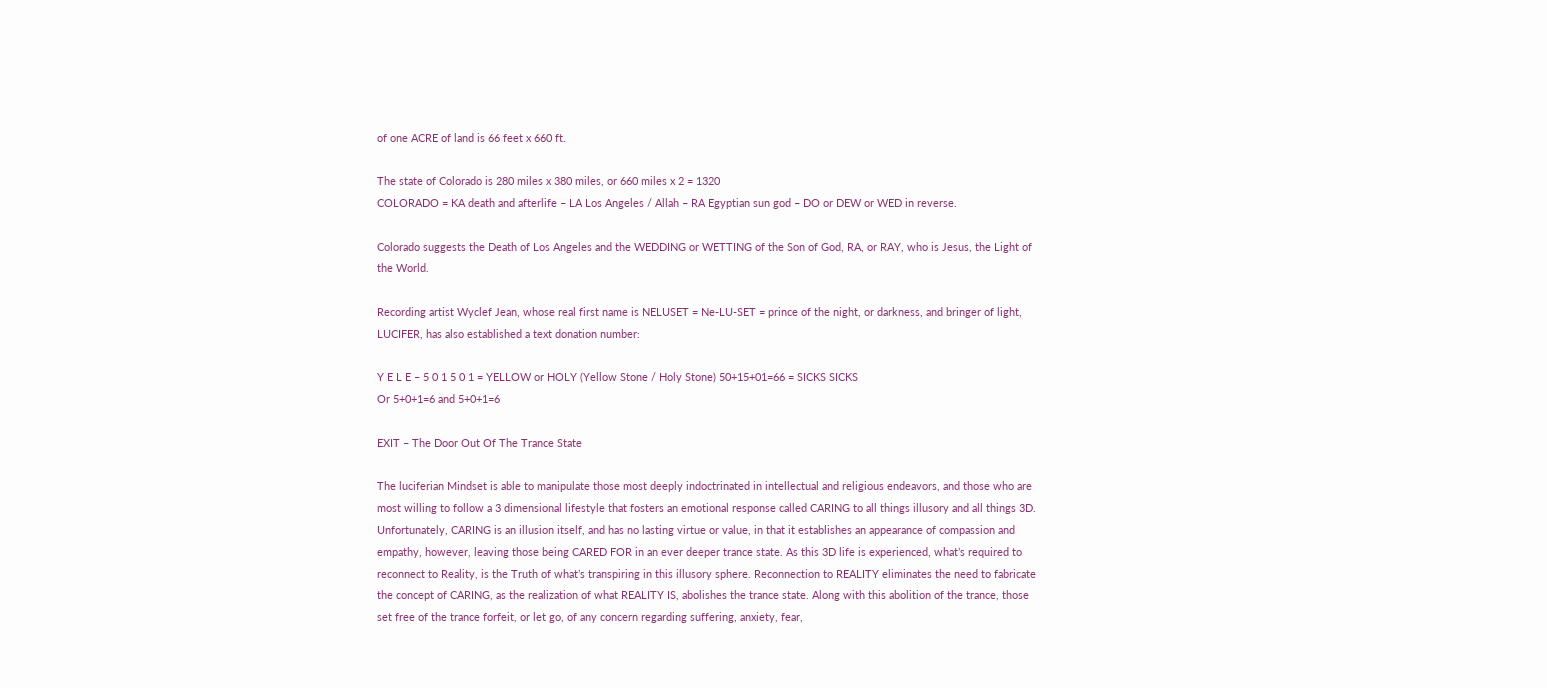of one ACRE of land is 66 feet x 660 ft.

The state of Colorado is 280 miles x 380 miles, or 660 miles x 2 = 1320
COLORADO = KA death and afterlife – LA Los Angeles / Allah – RA Egyptian sun god – DO or DEW or WED in reverse.

Colorado suggests the Death of Los Angeles and the WEDDING or WETTING of the Son of God, RA, or RAY, who is Jesus, the Light of the World.

Recording artist Wyclef Jean, whose real first name is NELUSET = Ne-LU-SET = prince of the night, or darkness, and bringer of light, LUCIFER, has also established a text donation number:

Y E L E – 5 0 1 5 0 1 = YELLOW or HOLY (Yellow Stone / Holy Stone) 50+15+01=66 = SICKS SICKS
Or 5+0+1=6 and 5+0+1=6

EXIT – The Door Out Of The Trance State

The luciferian Mindset is able to manipulate those most deeply indoctrinated in intellectual and religious endeavors, and those who are most willing to follow a 3 dimensional lifestyle that fosters an emotional response called CARING to all things illusory and all things 3D. Unfortunately, CARING is an illusion itself, and has no lasting virtue or value, in that it establishes an appearance of compassion and empathy, however, leaving those being CARED FOR in an ever deeper trance state. As this 3D life is experienced, what’s required to reconnect to Reality, is the Truth of what’s transpiring in this illusory sphere. Reconnection to REALITY eliminates the need to fabricate the concept of CARING, as the realization of what REALITY IS, abolishes the trance state. Along with this abolition of the trance, those set free of the trance forfeit, or let go, of any concern regarding suffering, anxiety, fear,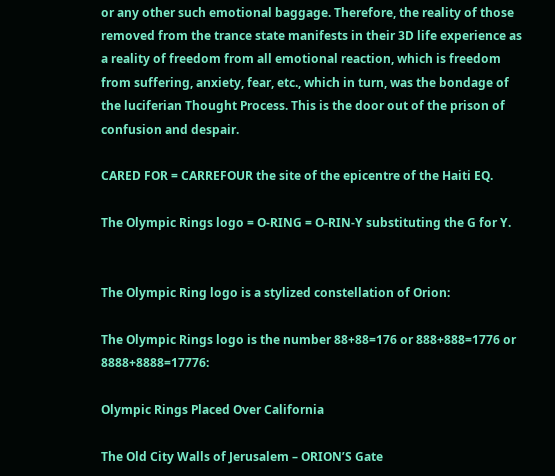or any other such emotional baggage. Therefore, the reality of those removed from the trance state manifests in their 3D life experience as a reality of freedom from all emotional reaction, which is freedom from suffering, anxiety, fear, etc., which in turn, was the bondage of the luciferian Thought Process. This is the door out of the prison of confusion and despair.

CARED FOR = CARREFOUR the site of the epicentre of the Haiti EQ.

The Olympic Rings logo = O-RING = O-RIN-Y substituting the G for Y.


The Olympic Ring logo is a stylized constellation of Orion:

The Olympic Rings logo is the number 88+88=176 or 888+888=1776 or 8888+8888=17776:

Olympic Rings Placed Over California

The Old City Walls of Jerusalem – ORION’S Gate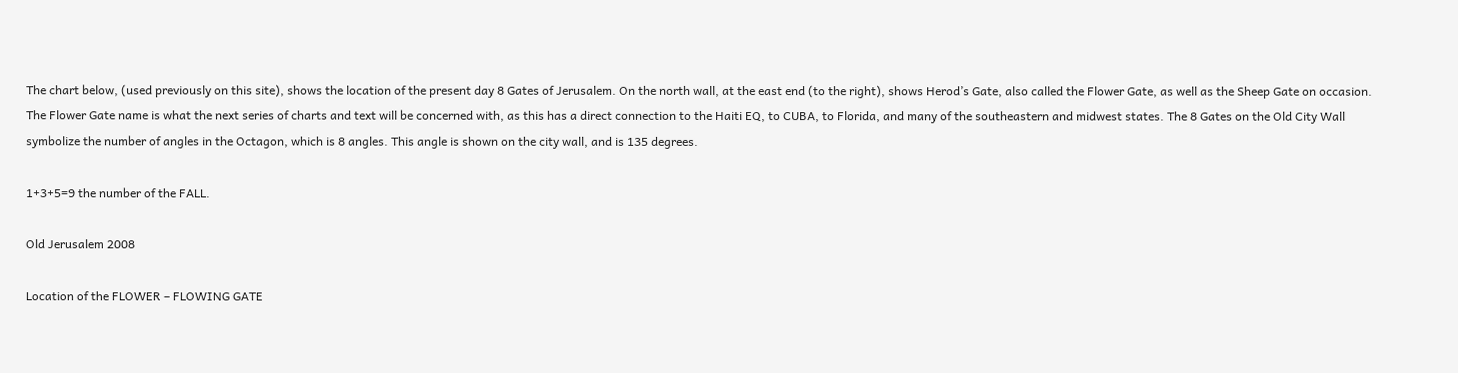The chart below, (used previously on this site), shows the location of the present day 8 Gates of Jerusalem. On the north wall, at the east end (to the right), shows Herod’s Gate, also called the Flower Gate, as well as the Sheep Gate on occasion. The Flower Gate name is what the next series of charts and text will be concerned with, as this has a direct connection to the Haiti EQ, to CUBA, to Florida, and many of the southeastern and midwest states. The 8 Gates on the Old City Wall symbolize the number of angles in the Octagon, which is 8 angles. This angle is shown on the city wall, and is 135 degrees.

1+3+5=9 the number of the FALL.

Old Jerusalem 2008

Location of the FLOWER – FLOWING GATE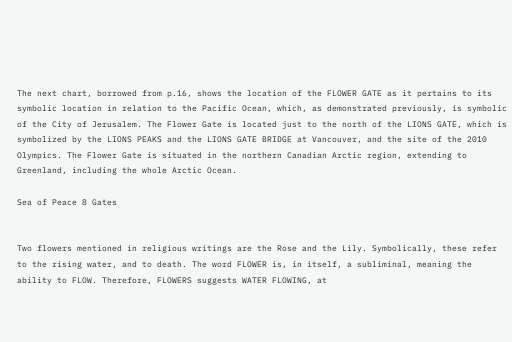The next chart, borrowed from p.16, shows the location of the FLOWER GATE as it pertains to its symbolic location in relation to the Pacific Ocean, which, as demonstrated previously, is symbolic of the City of Jerusalem. The Flower Gate is located just to the north of the LIONS GATE, which is symbolized by the LIONS PEAKS and the LIONS GATE BRIDGE at Vancouver, and the site of the 2010 Olympics. The Flower Gate is situated in the northern Canadian Arctic region, extending to Greenland, including the whole Arctic Ocean.

Sea of Peace 8 Gates


Two flowers mentioned in religious writings are the Rose and the Lily. Symbolically, these refer to the rising water, and to death. The word FLOWER is, in itself, a subliminal, meaning the ability to FLOW. Therefore, FLOWERS suggests WATER FLOWING, at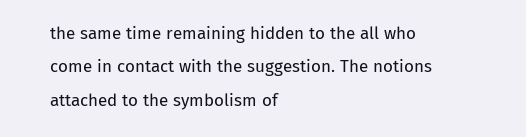the same time remaining hidden to the all who come in contact with the suggestion. The notions attached to the symbolism of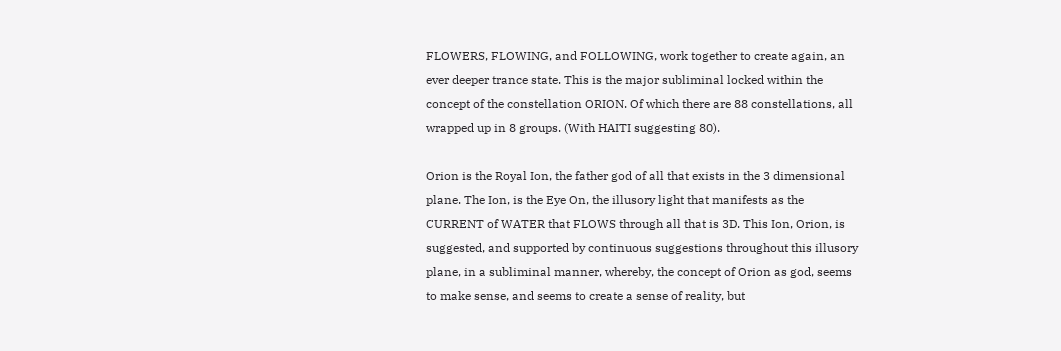FLOWERS, FLOWING, and FOLLOWING, work together to create again, an ever deeper trance state. This is the major subliminal locked within the concept of the constellation ORION. Of which there are 88 constellations, all wrapped up in 8 groups. (With HAITI suggesting 80).

Orion is the Royal Ion, the father god of all that exists in the 3 dimensional plane. The Ion, is the Eye On, the illusory light that manifests as the CURRENT of WATER that FLOWS through all that is 3D. This Ion, Orion, is suggested, and supported by continuous suggestions throughout this illusory plane, in a subliminal manner, whereby, the concept of Orion as god, seems to make sense, and seems to create a sense of reality, but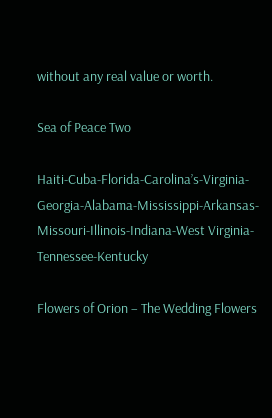without any real value or worth.

Sea of Peace Two

Haiti-Cuba-Florida-Carolina’s-Virginia-Georgia-Alabama-Mississippi-Arkansas-Missouri-Illinois-Indiana-West Virginia-Tennessee-Kentucky

Flowers of Orion – The Wedding Flowers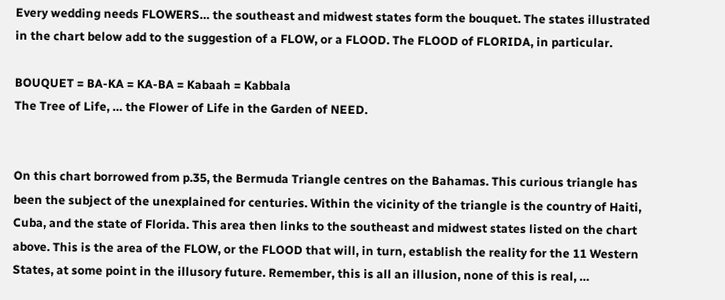Every wedding needs FLOWERS… the southeast and midwest states form the bouquet. The states illustrated in the chart below add to the suggestion of a FLOW, or a FLOOD. The FLOOD of FLORIDA, in particular.

BOUQUET = BA-KA = KA-BA = Kabaah = Kabbala
The Tree of Life, … the Flower of Life in the Garden of NEED.


On this chart borrowed from p.35, the Bermuda Triangle centres on the Bahamas. This curious triangle has been the subject of the unexplained for centuries. Within the vicinity of the triangle is the country of Haiti, Cuba, and the state of Florida. This area then links to the southeast and midwest states listed on the chart above. This is the area of the FLOW, or the FLOOD that will, in turn, establish the reality for the 11 Western States, at some point in the illusory future. Remember, this is all an illusion, none of this is real, …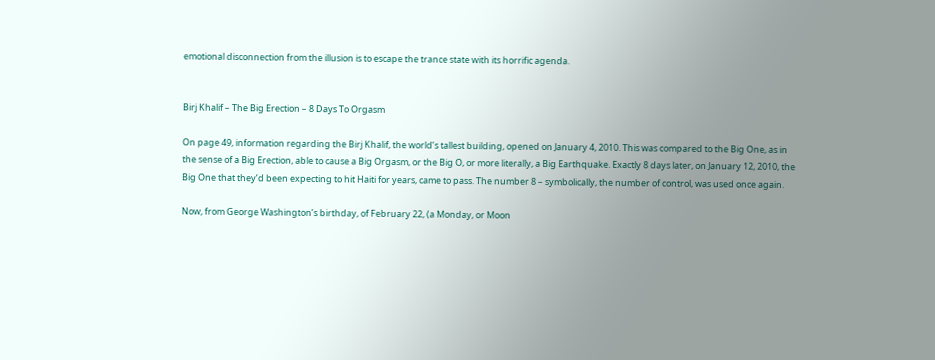emotional disconnection from the illusion is to escape the trance state with its horrific agenda.


Birj Khalif – The Big Erection – 8 Days To Orgasm

On page 49, information regarding the Birj Khalif, the world’s tallest building, opened on January 4, 2010. This was compared to the Big One, as in the sense of a Big Erection, able to cause a Big Orgasm, or the Big O, or more literally, a Big Earthquake. Exactly 8 days later, on January 12, 2010, the Big One that they’d been expecting to hit Haiti for years, came to pass. The number 8 – symbolically, the number of control, was used once again.

Now, from George Washington’s birthday, of February 22, (a Monday, or Moon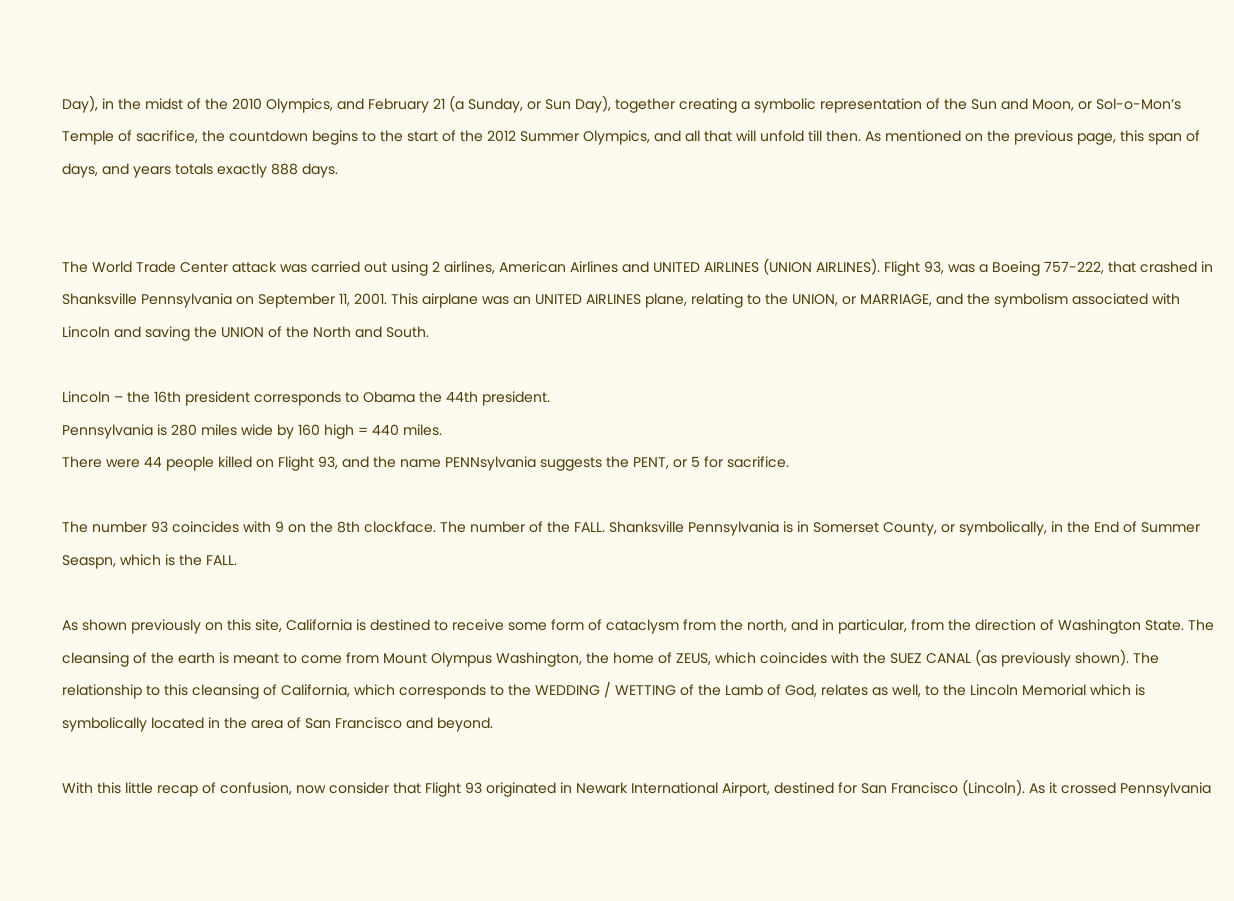Day), in the midst of the 2010 Olympics, and February 21 (a Sunday, or Sun Day), together creating a symbolic representation of the Sun and Moon, or Sol-o-Mon’s Temple of sacrifice, the countdown begins to the start of the 2012 Summer Olympics, and all that will unfold till then. As mentioned on the previous page, this span of days, and years totals exactly 888 days.


The World Trade Center attack was carried out using 2 airlines, American Airlines and UNITED AIRLINES (UNION AIRLINES). Flight 93, was a Boeing 757-222, that crashed in Shanksville Pennsylvania on September 11, 2001. This airplane was an UNITED AIRLINES plane, relating to the UNION, or MARRIAGE, and the symbolism associated with Lincoln and saving the UNION of the North and South.

Lincoln – the 16th president corresponds to Obama the 44th president.
Pennsylvania is 280 miles wide by 160 high = 440 miles.
There were 44 people killed on Flight 93, and the name PENNsylvania suggests the PENT, or 5 for sacrifice.

The number 93 coincides with 9 on the 8th clockface. The number of the FALL. Shanksville Pennsylvania is in Somerset County, or symbolically, in the End of Summer Seaspn, which is the FALL.

As shown previously on this site, California is destined to receive some form of cataclysm from the north, and in particular, from the direction of Washington State. The cleansing of the earth is meant to come from Mount Olympus Washington, the home of ZEUS, which coincides with the SUEZ CANAL (as previously shown). The relationship to this cleansing of California, which corresponds to the WEDDING / WETTING of the Lamb of God, relates as well, to the Lincoln Memorial which is symbolically located in the area of San Francisco and beyond.

With this little recap of confusion, now consider that Flight 93 originated in Newark International Airport, destined for San Francisco (Lincoln). As it crossed Pennsylvania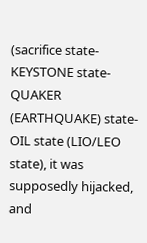(sacrifice state-KEYSTONE state-QUAKER (EARTHQUAKE) state-OIL state (LIO/LEO state), it was supposedly hijacked, and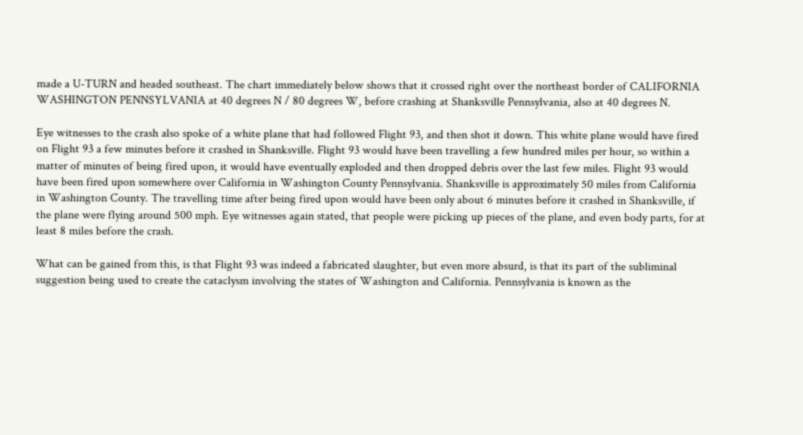made a U-TURN and headed southeast. The chart immediately below shows that it crossed right over the northeast border of CALIFORNIA WASHINGTON PENNSYLVANIA at 40 degrees N / 80 degrees W, before crashing at Shanksville Pennsylvania, also at 40 degrees N.

Eye witnesses to the crash also spoke of a white plane that had followed Flight 93, and then shot it down. This white plane would have fired on Flight 93 a few minutes before it crashed in Shanksville. Flight 93 would have been travelling a few hundred miles per hour, so within a matter of minutes of being fired upon, it would have eventually exploded and then dropped debris over the last few miles. Flight 93 would have been fired upon somewhere over California in Washington County Pennsylvania. Shanksville is approximately 50 miles from California in Washington County. The travelling time after being fired upon would have been only about 6 minutes before it crashed in Shanksville, if the plane were flying around 500 mph. Eye witnesses again stated, that people were picking up pieces of the plane, and even body parts, for at least 8 miles before the crash.

What can be gained from this, is that Flight 93 was indeed a fabricated slaughter, but even more absurd, is that its part of the subliminal suggestion being used to create the cataclysm involving the states of Washington and California. Pennsylvania is known as the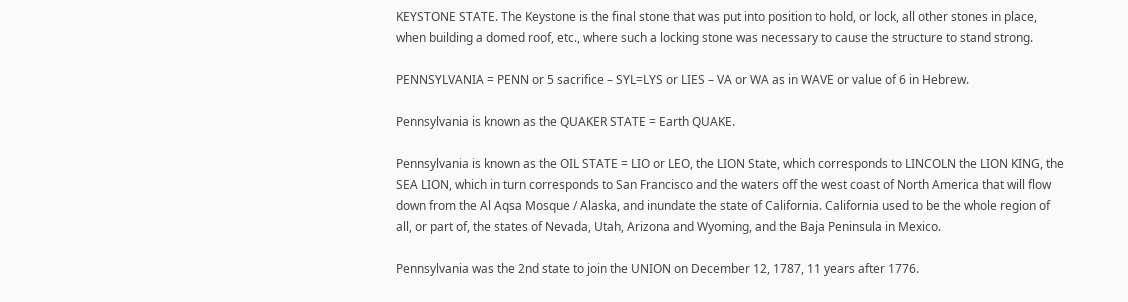KEYSTONE STATE. The Keystone is the final stone that was put into position to hold, or lock, all other stones in place, when building a domed roof, etc., where such a locking stone was necessary to cause the structure to stand strong.

PENNSYLVANIA = PENN or 5 sacrifice – SYL=LYS or LIES – VA or WA as in WAVE or value of 6 in Hebrew.

Pennsylvania is known as the QUAKER STATE = Earth QUAKE.

Pennsylvania is known as the OIL STATE = LIO or LEO, the LION State, which corresponds to LINCOLN the LION KING, the SEA LION, which in turn corresponds to San Francisco and the waters off the west coast of North America that will flow down from the Al Aqsa Mosque / Alaska, and inundate the state of California. California used to be the whole region of all, or part of, the states of Nevada, Utah, Arizona and Wyoming, and the Baja Peninsula in Mexico.

Pennsylvania was the 2nd state to join the UNION on December 12, 1787, 11 years after 1776.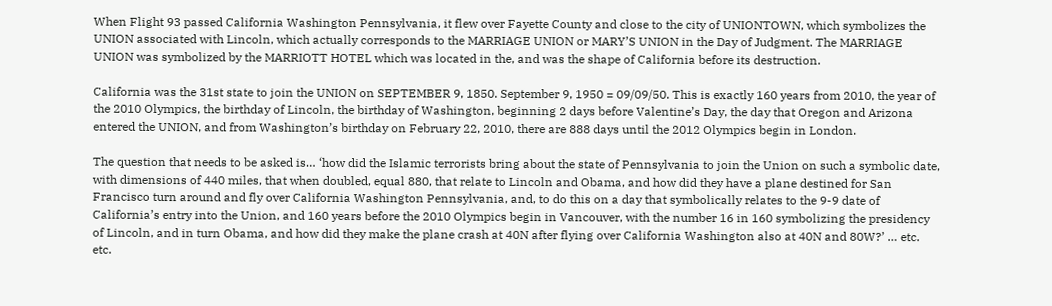When Flight 93 passed California Washington Pennsylvania, it flew over Fayette County and close to the city of UNIONTOWN, which symbolizes the UNION associated with Lincoln, which actually corresponds to the MARRIAGE UNION or MARY’S UNION in the Day of Judgment. The MARRIAGE UNION was symbolized by the MARRIOTT HOTEL which was located in the, and was the shape of California before its destruction.

California was the 31st state to join the UNION on SEPTEMBER 9, 1850. September 9, 1950 = 09/09/50. This is exactly 160 years from 2010, the year of the 2010 Olympics, the birthday of Lincoln, the birthday of Washington, beginning 2 days before Valentine’s Day, the day that Oregon and Arizona entered the UNION, and from Washington’s birthday on February 22, 2010, there are 888 days until the 2012 Olympics begin in London.

The question that needs to be asked is… ‘how did the Islamic terrorists bring about the state of Pennsylvania to join the Union on such a symbolic date, with dimensions of 440 miles, that when doubled, equal 880, that relate to Lincoln and Obama, and how did they have a plane destined for San Francisco turn around and fly over California Washington Pennsylvania, and, to do this on a day that symbolically relates to the 9-9 date of California’s entry into the Union, and 160 years before the 2010 Olympics begin in Vancouver, with the number 16 in 160 symbolizing the presidency of Lincoln, and in turn Obama, and how did they make the plane crash at 40N after flying over California Washington also at 40N and 80W?’ … etc. etc.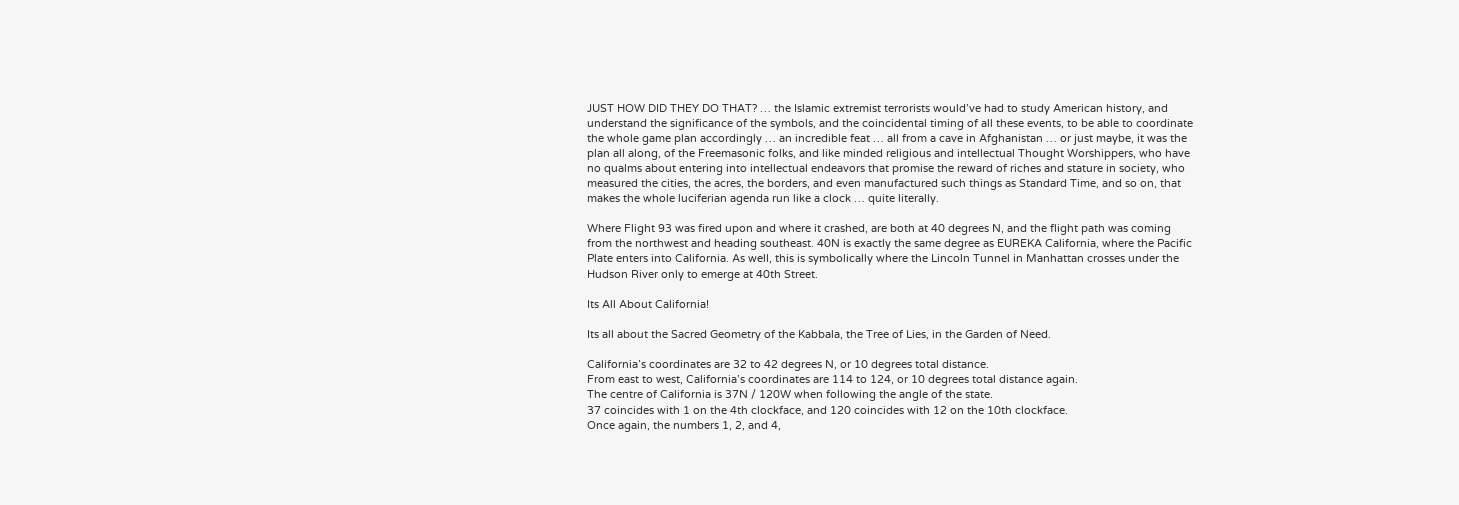JUST HOW DID THEY DO THAT? … the Islamic extremist terrorists would’ve had to study American history, and understand the significance of the symbols, and the coincidental timing of all these events, to be able to coordinate the whole game plan accordingly … an incredible feat … all from a cave in Afghanistan … or just maybe, it was the plan all along, of the Freemasonic folks, and like minded religious and intellectual Thought Worshippers, who have no qualms about entering into intellectual endeavors that promise the reward of riches and stature in society, who measured the cities, the acres, the borders, and even manufactured such things as Standard Time, and so on, that makes the whole luciferian agenda run like a clock … quite literally.

Where Flight 93 was fired upon and where it crashed, are both at 40 degrees N, and the flight path was coming from the northwest and heading southeast. 40N is exactly the same degree as EUREKA California, where the Pacific Plate enters into California. As well, this is symbolically where the Lincoln Tunnel in Manhattan crosses under the Hudson River only to emerge at 40th Street.

Its All About California!

Its all about the Sacred Geometry of the Kabbala, the Tree of Lies, in the Garden of Need.

California’s coordinates are 32 to 42 degrees N, or 10 degrees total distance.
From east to west, California’s coordinates are 114 to 124, or 10 degrees total distance again.
The centre of California is 37N / 120W when following the angle of the state.
37 coincides with 1 on the 4th clockface, and 120 coincides with 12 on the 10th clockface.
Once again, the numbers 1, 2, and 4,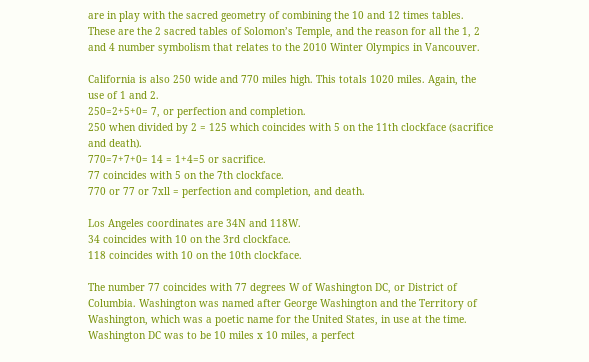are in play with the sacred geometry of combining the 10 and 12 times tables.
These are the 2 sacred tables of Solomon’s Temple, and the reason for all the 1, 2 and 4 number symbolism that relates to the 2010 Winter Olympics in Vancouver.

California is also 250 wide and 770 miles high. This totals 1020 miles. Again, the use of 1 and 2.
250=2+5+0= 7, or perfection and completion.
250 when divided by 2 = 125 which coincides with 5 on the 11th clockface (sacrifice and death).
770=7+7+0= 14 = 1+4=5 or sacrifice.
77 coincides with 5 on the 7th clockface.
770 or 77 or 7xll = perfection and completion, and death.

Los Angeles coordinates are 34N and 118W.
34 coincides with 10 on the 3rd clockface.
118 coincides with 10 on the 10th clockface.

The number 77 coincides with 77 degrees W of Washington DC, or District of Columbia. Washington was named after George Washington and the Territory of Washington, which was a poetic name for the United States, in use at the time. Washington DC was to be 10 miles x 10 miles, a perfect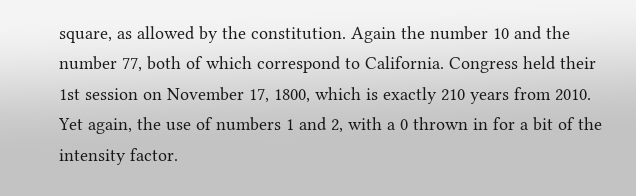square, as allowed by the constitution. Again the number 10 and the number 77, both of which correspond to California. Congress held their 1st session on November 17, 1800, which is exactly 210 years from 2010. Yet again, the use of numbers 1 and 2, with a 0 thrown in for a bit of the intensity factor.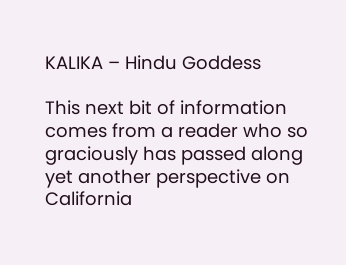KALIKA – Hindu Goddess

This next bit of information comes from a reader who so graciously has passed along yet another perspective on California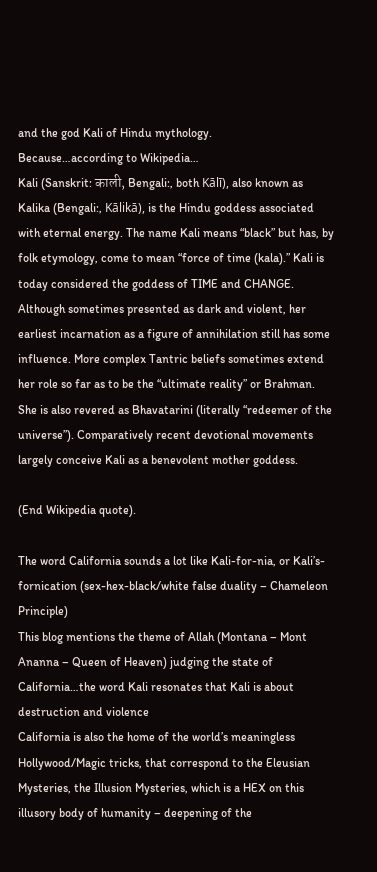and the god Kali of Hindu mythology.
Because…according to Wikipedia…
Kali (Sanskrit: काली, Bengali:, both Kālī), also known as Kalika (Bengali:, Kālikā), is the Hindu goddess associated with eternal energy. The name Kali means “black” but has, by folk etymology, come to mean “force of time (kala).” Kali is today considered the goddess of TIME and CHANGE. Although sometimes presented as dark and violent, her earliest incarnation as a figure of annihilation still has some influence. More complex Tantric beliefs sometimes extend her role so far as to be the “ultimate reality” or Brahman. She is also revered as Bhavatarini (literally “redeemer of the universe”). Comparatively recent devotional movements largely conceive Kali as a benevolent mother goddess.

(End Wikipedia quote).

The word California sounds a lot like Kali-for-nia, or Kali’s-fornication (sex-hex-black/white false duality – Chameleon Principle)
This blog mentions the theme of Allah (Montana – Mont Ananna – Queen of Heaven) judging the state of California…the word Kali resonates that Kali is about destruction and violence
California is also the home of the world’s meaningless Hollywood/Magic tricks, that correspond to the Eleusian Mysteries, the Illusion Mysteries, which is a HEX on this illusory body of humanity – deepening of the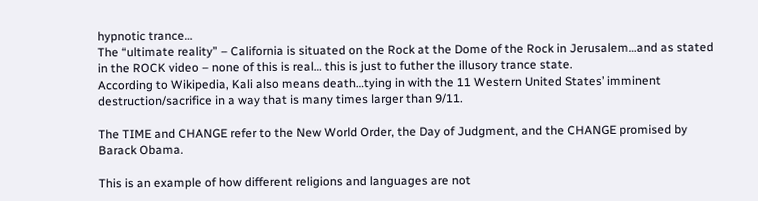hypnotic trance…
The “ultimate reality” – California is situated on the Rock at the Dome of the Rock in Jerusalem…and as stated in the ROCK video – none of this is real… this is just to futher the illusory trance state.
According to Wikipedia, Kali also means death…tying in with the 11 Western United States’ imminent destruction/sacrifice in a way that is many times larger than 9/11.

The TIME and CHANGE refer to the New World Order, the Day of Judgment, and the CHANGE promised by Barack Obama.

This is an example of how different religions and languages are not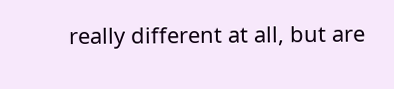really different at all, but are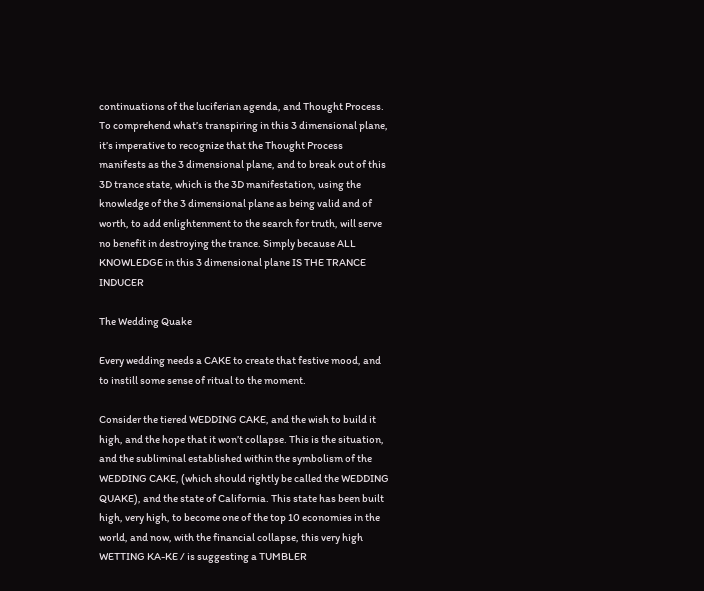continuations of the luciferian agenda, and Thought Process. To comprehend what’s transpiring in this 3 dimensional plane, it’s imperative to recognize that the Thought Process manifests as the 3 dimensional plane, and to break out of this 3D trance state, which is the 3D manifestation, using the knowledge of the 3 dimensional plane as being valid and of worth, to add enlightenment to the search for truth, will serve no benefit in destroying the trance. Simply because ALL KNOWLEDGE in this 3 dimensional plane IS THE TRANCE INDUCER

The Wedding Quake

Every wedding needs a CAKE to create that festive mood, and to instill some sense of ritual to the moment.

Consider the tiered WEDDING CAKE, and the wish to build it high, and the hope that it won’t collapse. This is the situation, and the subliminal established within the symbolism of the WEDDING CAKE, (which should rightly be called the WEDDING QUAKE), and the state of California. This state has been built high, very high, to become one of the top 10 economies in the world, and now, with the financial collapse, this very high WETTING KA-KE / is suggesting a TUMBLER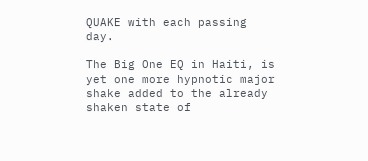QUAKE with each passing day.

The Big One EQ in Haiti, is yet one more hypnotic major shake added to the already shaken state of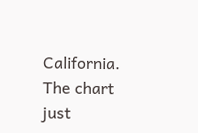California. The chart just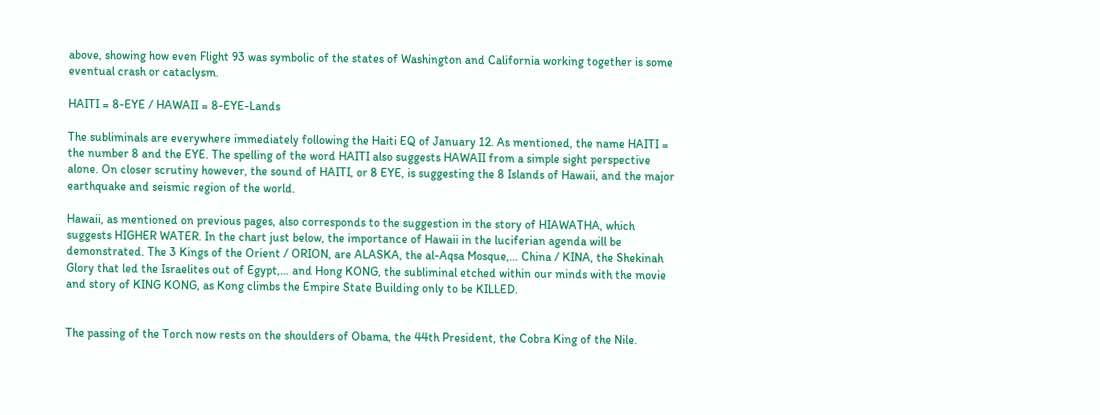above, showing how even Flight 93 was symbolic of the states of Washington and California working together is some eventual crash or cataclysm.

HAITI = 8-EYE / HAWAII = 8-EYE-Lands

The subliminals are everywhere immediately following the Haiti EQ of January 12. As mentioned, the name HAITI = the number 8 and the EYE. The spelling of the word HAITI also suggests HAWAII from a simple sight perspective alone. On closer scrutiny however, the sound of HAITI, or 8 EYE, is suggesting the 8 Islands of Hawaii, and the major earthquake and seismic region of the world.

Hawaii, as mentioned on previous pages, also corresponds to the suggestion in the story of HIAWATHA, which suggests HIGHER WATER. In the chart just below, the importance of Hawaii in the luciferian agenda will be demonstrated. The 3 Kings of the Orient / ORION, are ALASKA, the al-Aqsa Mosque,… China / KINA, the Shekinah Glory that led the Israelites out of Egypt,… and Hong KONG, the subliminal etched within our minds with the movie and story of KING KONG, as Kong climbs the Empire State Building only to be KILLED.


The passing of the Torch now rests on the shoulders of Obama, the 44th President, the Cobra King of the Nile.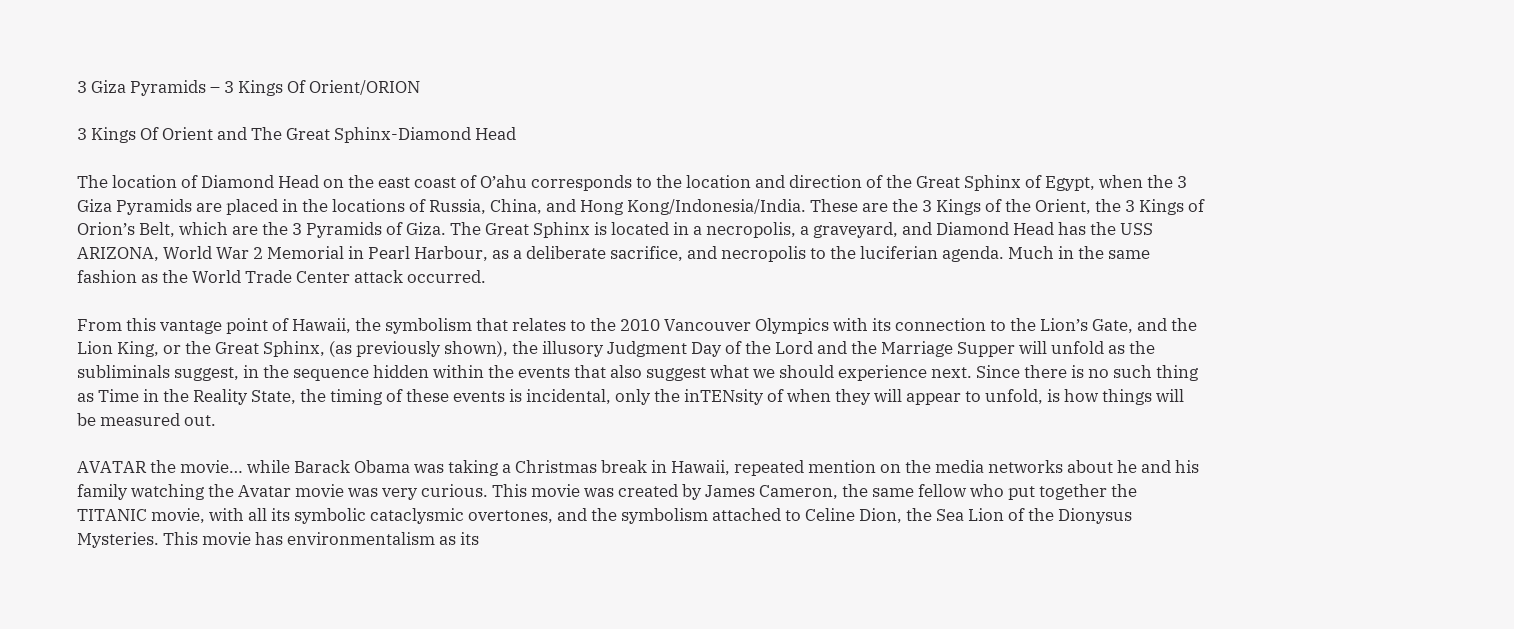3 Giza Pyramids – 3 Kings Of Orient/ORION

3 Kings Of Orient and The Great Sphinx-Diamond Head

The location of Diamond Head on the east coast of O’ahu corresponds to the location and direction of the Great Sphinx of Egypt, when the 3 Giza Pyramids are placed in the locations of Russia, China, and Hong Kong/Indonesia/India. These are the 3 Kings of the Orient, the 3 Kings of Orion’s Belt, which are the 3 Pyramids of Giza. The Great Sphinx is located in a necropolis, a graveyard, and Diamond Head has the USS ARIZONA, World War 2 Memorial in Pearl Harbour, as a deliberate sacrifice, and necropolis to the luciferian agenda. Much in the same fashion as the World Trade Center attack occurred.

From this vantage point of Hawaii, the symbolism that relates to the 2010 Vancouver Olympics with its connection to the Lion’s Gate, and the Lion King, or the Great Sphinx, (as previously shown), the illusory Judgment Day of the Lord and the Marriage Supper will unfold as the subliminals suggest, in the sequence hidden within the events that also suggest what we should experience next. Since there is no such thing as Time in the Reality State, the timing of these events is incidental, only the inTENsity of when they will appear to unfold, is how things will be measured out.

AVATAR the movie… while Barack Obama was taking a Christmas break in Hawaii, repeated mention on the media networks about he and his family watching the Avatar movie was very curious. This movie was created by James Cameron, the same fellow who put together the TITANIC movie, with all its symbolic cataclysmic overtones, and the symbolism attached to Celine Dion, the Sea Lion of the Dionysus Mysteries. This movie has environmentalism as its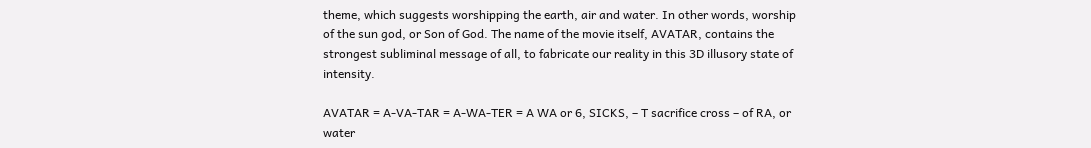theme, which suggests worshipping the earth, air and water. In other words, worship of the sun god, or Son of God. The name of the movie itself, AVATAR, contains the strongest subliminal message of all, to fabricate our reality in this 3D illusory state of intensity.

AVATAR = A-VA-TAR = A-WA-TER = A WA or 6, SICKS, – T sacrifice cross – of RA, or water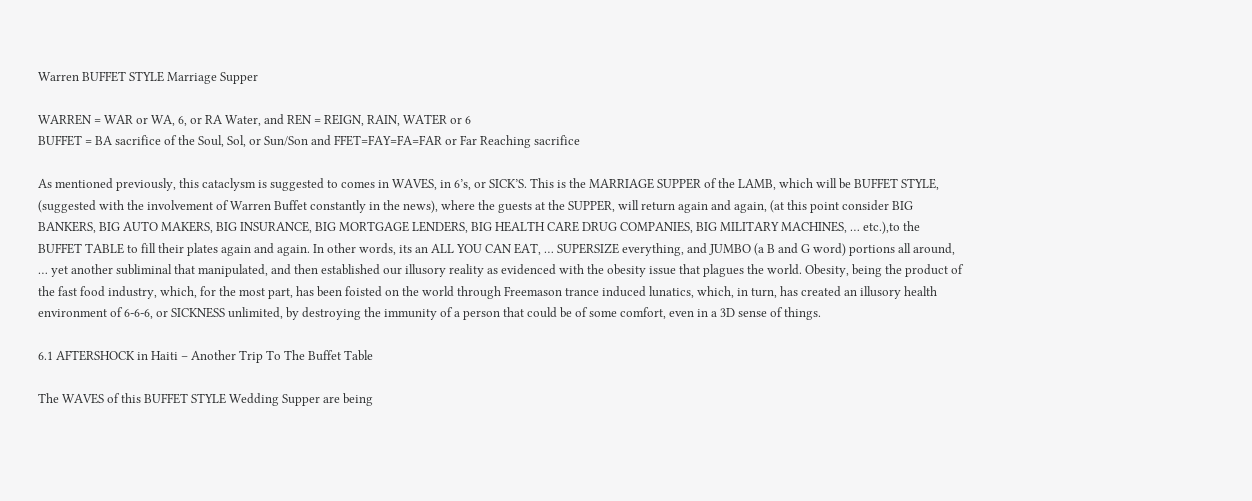Warren BUFFET STYLE Marriage Supper

WARREN = WAR or WA, 6, or RA Water, and REN = REIGN, RAIN, WATER or 6
BUFFET = BA sacrifice of the Soul, Sol, or Sun/Son and FFET=FAY=FA=FAR or Far Reaching sacrifice

As mentioned previously, this cataclysm is suggested to comes in WAVES, in 6’s, or SICK’S. This is the MARRIAGE SUPPER of the LAMB, which will be BUFFET STYLE, (suggested with the involvement of Warren Buffet constantly in the news), where the guests at the SUPPER, will return again and again, (at this point consider BIG BANKERS, BIG AUTO MAKERS, BIG INSURANCE, BIG MORTGAGE LENDERS, BIG HEALTH CARE DRUG COMPANIES, BIG MILITARY MACHINES, … etc.),to the BUFFET TABLE to fill their plates again and again. In other words, its an ALL YOU CAN EAT, … SUPERSIZE everything, and JUMBO (a B and G word) portions all around, … yet another subliminal that manipulated, and then established our illusory reality as evidenced with the obesity issue that plagues the world. Obesity, being the product of the fast food industry, which, for the most part, has been foisted on the world through Freemason trance induced lunatics, which, in turn, has created an illusory health environment of 6-6-6, or SICKNESS unlimited, by destroying the immunity of a person that could be of some comfort, even in a 3D sense of things.

6.1 AFTERSHOCK in Haiti – Another Trip To The Buffet Table

The WAVES of this BUFFET STYLE Wedding Supper are being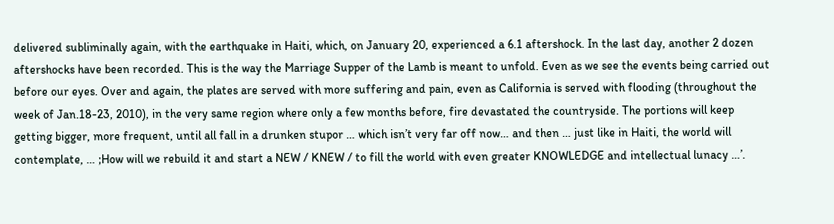delivered subliminally again, with the earthquake in Haiti, which, on January 20, experienced a 6.1 aftershock. In the last day, another 2 dozen aftershocks have been recorded. This is the way the Marriage Supper of the Lamb is meant to unfold. Even as we see the events being carried out before our eyes. Over and again, the plates are served with more suffering and pain, even as California is served with flooding (throughout the week of Jan.18-23, 2010), in the very same region where only a few months before, fire devastated the countryside. The portions will keep getting bigger, more frequent, until all fall in a drunken stupor … which isn’t very far off now… and then … just like in Haiti, the world will contemplate, … ;How will we rebuild it and start a NEW / KNEW / to fill the world with even greater KNOWLEDGE and intellectual lunacy …’.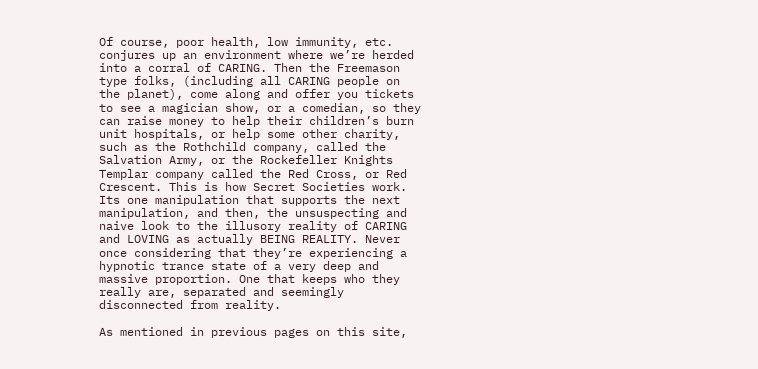Of course, poor health, low immunity, etc. conjures up an environment where we’re herded into a corral of CARING. Then the Freemason type folks, (including all CARING people on the planet), come along and offer you tickets to see a magician show, or a comedian, so they can raise money to help their children’s burn unit hospitals, or help some other charity, such as the Rothchild company, called the Salvation Army, or the Rockefeller Knights Templar company called the Red Cross, or Red Crescent. This is how Secret Societies work. Its one manipulation that supports the next manipulation, and then, the unsuspecting and naive look to the illusory reality of CARING and LOVING as actually BEING REALITY. Never once considering that they’re experiencing a hypnotic trance state of a very deep and massive proportion. One that keeps who they really are, separated and seemingly disconnected from reality.

As mentioned in previous pages on this site,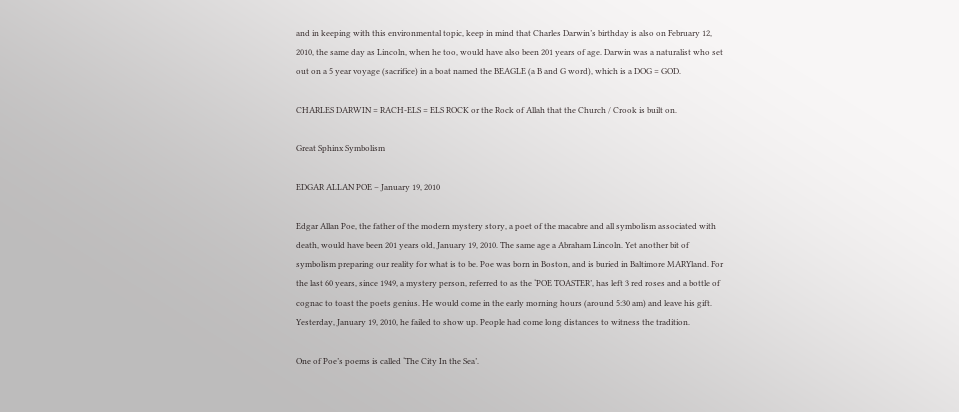and in keeping with this environmental topic, keep in mind that Charles Darwin’s birthday is also on February 12, 2010, the same day as Lincoln, when he too, would have also been 201 years of age. Darwin was a naturalist who set out on a 5 year voyage (sacrifice) in a boat named the BEAGLE (a B and G word), which is a DOG = GOD.

CHARLES DARWIN = RACH-ELS = ELS ROCK or the Rock of Allah that the Church / Crook is built on.

Great Sphinx Symbolism

EDGAR ALLAN POE – January 19, 2010

Edgar Allan Poe, the father of the modern mystery story, a poet of the macabre and all symbolism associated with death, would have been 201 years old, January 19, 2010. The same age a Abraham Lincoln. Yet another bit of symbolism preparing our reality for what is to be. Poe was born in Boston, and is buried in Baltimore MARYland. For the last 60 years, since 1949, a mystery person, referred to as the ‘POE TOASTER’, has left 3 red roses and a bottle of cognac to toast the poets genius. He would come in the early morning hours (around 5:30 am) and leave his gift. Yesterday, January 19, 2010, he failed to show up. People had come long distances to witness the tradition.

One of Poe’s poems is called ‘The City In the Sea’.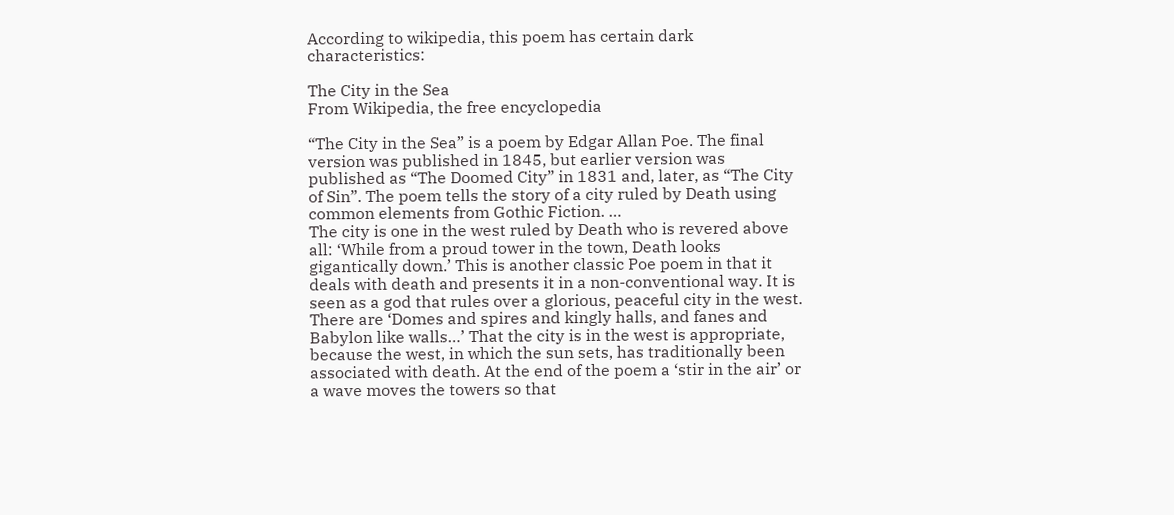According to wikipedia, this poem has certain dark characteristics:

The City in the Sea
From Wikipedia, the free encyclopedia

“The City in the Sea” is a poem by Edgar Allan Poe. The final version was published in 1845, but earlier version was published as “The Doomed City” in 1831 and, later, as “The City of Sin”. The poem tells the story of a city ruled by Death using common elements from Gothic Fiction. …
The city is one in the west ruled by Death who is revered above all: ‘While from a proud tower in the town, Death looks gigantically down.’ This is another classic Poe poem in that it deals with death and presents it in a non-conventional way. It is seen as a god that rules over a glorious, peaceful city in the west. There are ‘Domes and spires and kingly halls, and fanes and Babylon like walls…’ That the city is in the west is appropriate, because the west, in which the sun sets, has traditionally been associated with death. At the end of the poem a ‘stir in the air’ or a wave moves the towers so that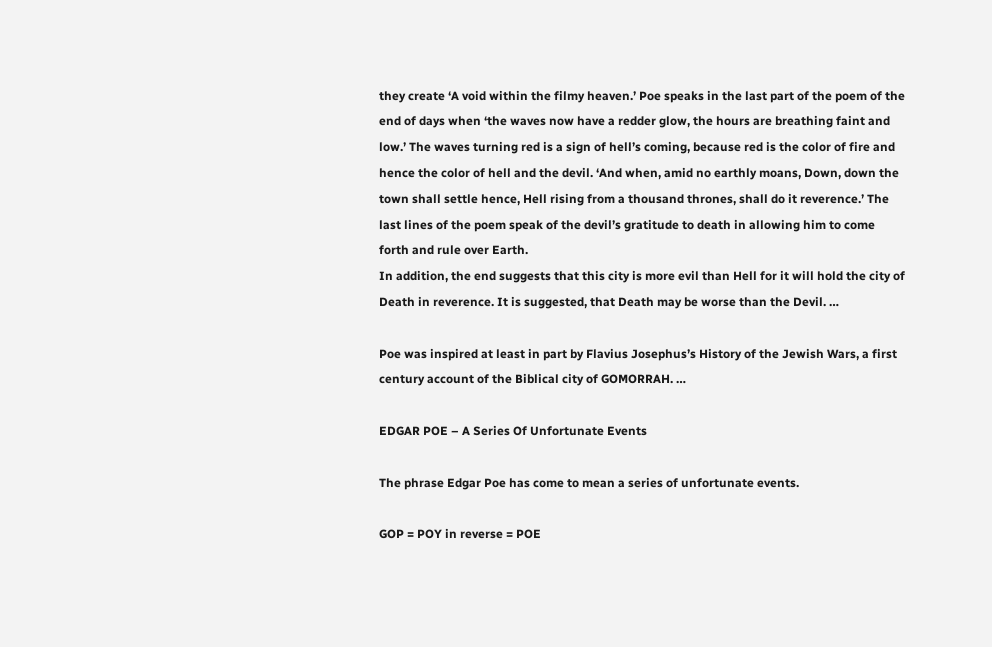they create ‘A void within the filmy heaven.’ Poe speaks in the last part of the poem of the end of days when ‘the waves now have a redder glow, the hours are breathing faint and low.’ The waves turning red is a sign of hell’s coming, because red is the color of fire and hence the color of hell and the devil. ‘And when, amid no earthly moans, Down, down the town shall settle hence, Hell rising from a thousand thrones, shall do it reverence.’ The last lines of the poem speak of the devil’s gratitude to death in allowing him to come forth and rule over Earth.
In addition, the end suggests that this city is more evil than Hell for it will hold the city of Death in reverence. It is suggested, that Death may be worse than the Devil. …

Poe was inspired at least in part by Flavius Josephus’s History of the Jewish Wars, a first century account of the Biblical city of GOMORRAH. …

EDGAR POE – A Series Of Unfortunate Events

The phrase Edgar Poe has come to mean a series of unfortunate events.

GOP = POY in reverse = POE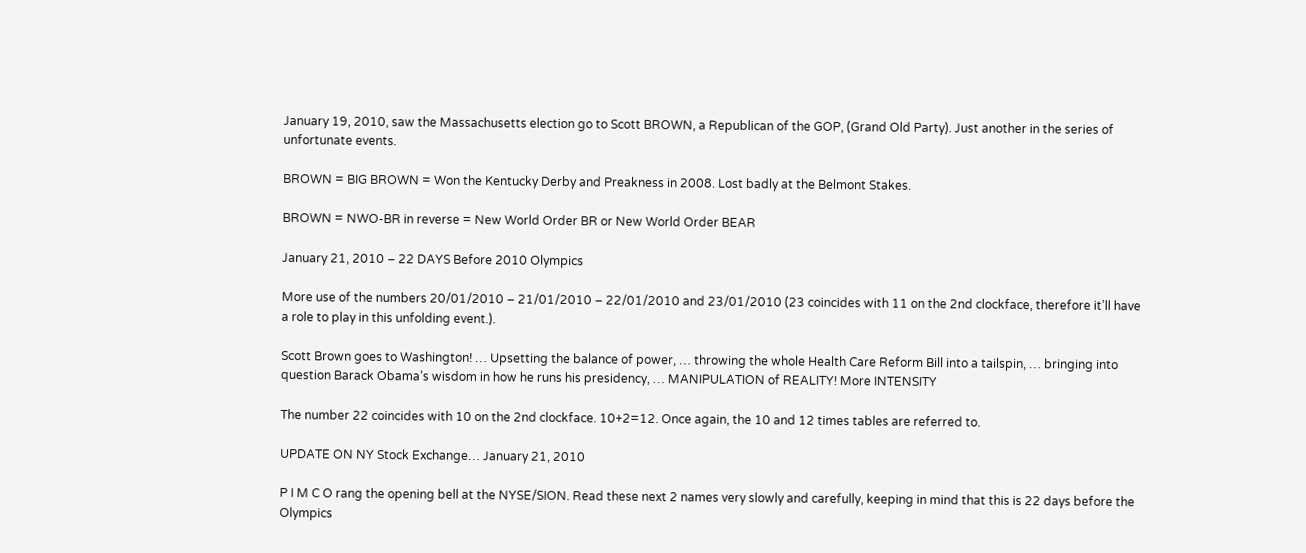January 19, 2010, saw the Massachusetts election go to Scott BROWN, a Republican of the GOP, (Grand Old Party). Just another in the series of unfortunate events.

BROWN = BIG BROWN = Won the Kentucky Derby and Preakness in 2008. Lost badly at the Belmont Stakes.

BROWN = NWO-BR in reverse = New World Order BR or New World Order BEAR

January 21, 2010 – 22 DAYS Before 2010 Olympics

More use of the numbers 20/01/2010 – 21/01/2010 – 22/01/2010 and 23/01/2010 (23 coincides with 11 on the 2nd clockface, therefore it’ll have a role to play in this unfolding event.).

Scott Brown goes to Washington! … Upsetting the balance of power, … throwing the whole Health Care Reform Bill into a tailspin, … bringing into question Barack Obama’s wisdom in how he runs his presidency, … MANIPULATION of REALITY! More INTENSITY

The number 22 coincides with 10 on the 2nd clockface. 10+2=12. Once again, the 10 and 12 times tables are referred to.

UPDATE ON NY Stock Exchange… January 21, 2010

P I M C O rang the opening bell at the NYSE/SION. Read these next 2 names very slowly and carefully, keeping in mind that this is 22 days before the Olympics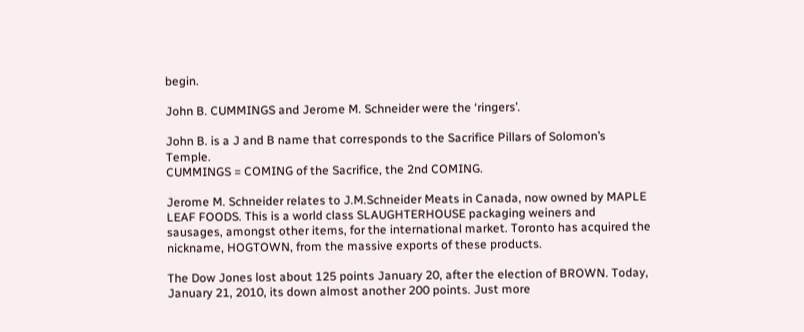begin.

John B. CUMMINGS and Jerome M. Schneider were the ‘ringers’.

John B. is a J and B name that corresponds to the Sacrifice Pillars of Solomon’s Temple.
CUMMINGS = COMING of the Sacrifice, the 2nd COMING.

Jerome M. Schneider relates to J.M.Schneider Meats in Canada, now owned by MAPLE LEAF FOODS. This is a world class SLAUGHTERHOUSE packaging weiners and sausages, amongst other items, for the international market. Toronto has acquired the nickname, HOGTOWN, from the massive exports of these products.

The Dow Jones lost about 125 points January 20, after the election of BROWN. Today, January 21, 2010, its down almost another 200 points. Just more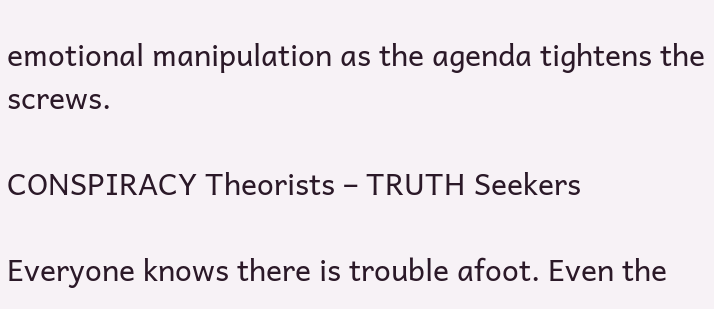emotional manipulation as the agenda tightens the screws.

CONSPIRACY Theorists – TRUTH Seekers

Everyone knows there is trouble afoot. Even the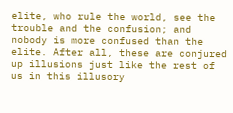elite, who rule the world, see the trouble and the confusion; and nobody is more confused than the elite. After all, these are conjured up illusions just like the rest of us in this illusory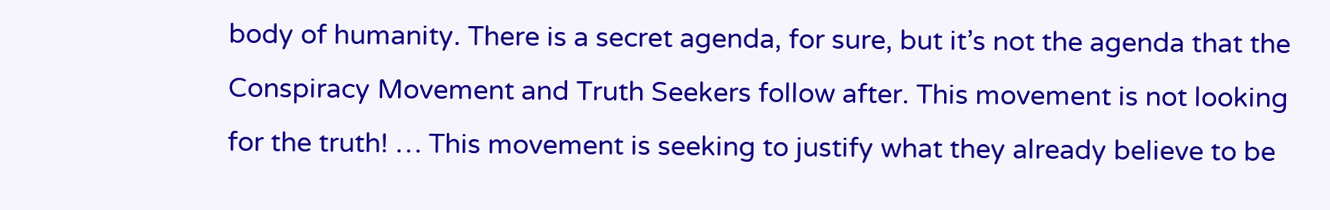body of humanity. There is a secret agenda, for sure, but it’s not the agenda that the Conspiracy Movement and Truth Seekers follow after. This movement is not looking for the truth! … This movement is seeking to justify what they already believe to be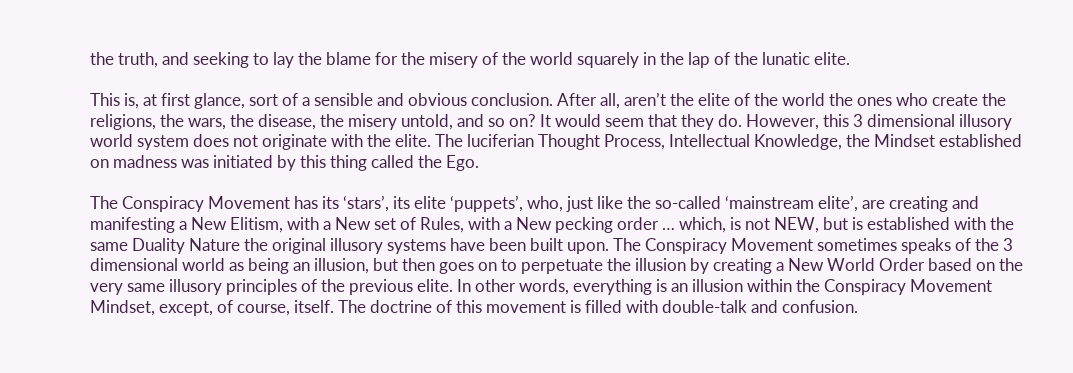the truth, and seeking to lay the blame for the misery of the world squarely in the lap of the lunatic elite.

This is, at first glance, sort of a sensible and obvious conclusion. After all, aren’t the elite of the world the ones who create the religions, the wars, the disease, the misery untold, and so on? It would seem that they do. However, this 3 dimensional illusory world system does not originate with the elite. The luciferian Thought Process, Intellectual Knowledge, the Mindset established on madness was initiated by this thing called the Ego.

The Conspiracy Movement has its ‘stars’, its elite ‘puppets’, who, just like the so-called ‘mainstream elite’, are creating and manifesting a New Elitism, with a New set of Rules, with a New pecking order … which, is not NEW, but is established with the same Duality Nature the original illusory systems have been built upon. The Conspiracy Movement sometimes speaks of the 3 dimensional world as being an illusion, but then goes on to perpetuate the illusion by creating a New World Order based on the very same illusory principles of the previous elite. In other words, everything is an illusion within the Conspiracy Movement Mindset, except, of course, itself. The doctrine of this movement is filled with double-talk and confusion.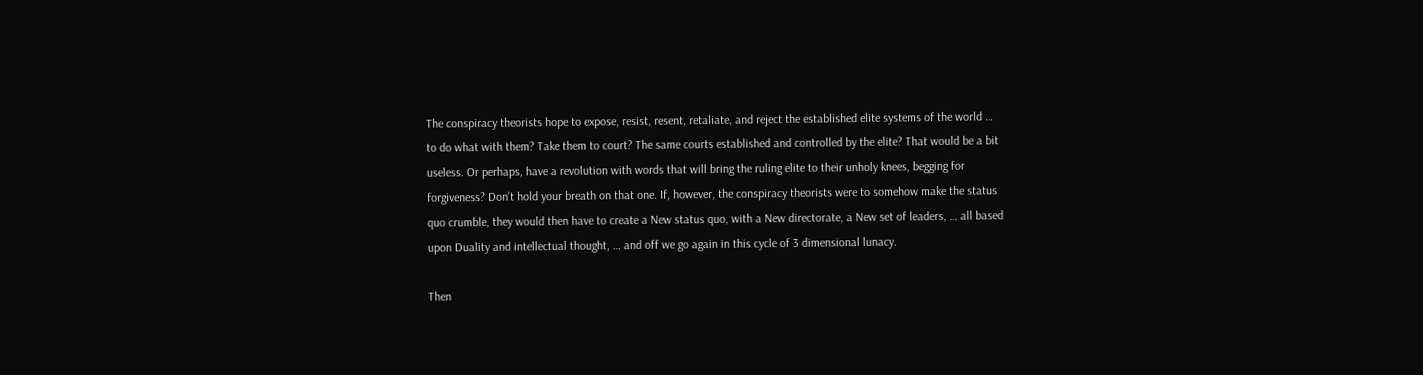The conspiracy theorists hope to expose, resist, resent, retaliate, and reject the established elite systems of the world … to do what with them? Take them to court? The same courts established and controlled by the elite? That would be a bit useless. Or perhaps, have a revolution with words that will bring the ruling elite to their unholy knees, begging for forgiveness? Don’t hold your breath on that one. If, however, the conspiracy theorists were to somehow make the status quo crumble, they would then have to create a New status quo, with a New directorate, a New set of leaders, … all based upon Duality and intellectual thought, … and off we go again in this cycle of 3 dimensional lunacy.

Then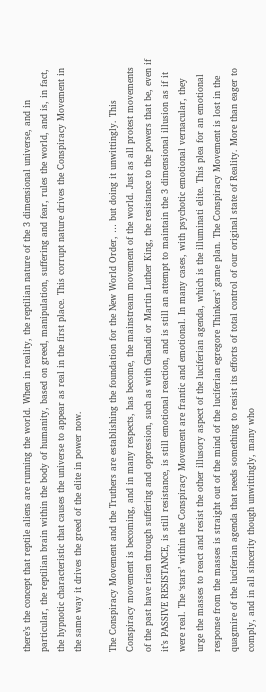there’s the concept that reptile aliens are running the world. When in reality, the reptilian nature of the 3 dimensional universe, and in particular, the reptilian brain within the body of humanity, based on greed, manipulation, suffering and fear, rules the world, and is, in fact, the hypnotic characteristic that causes the universe to appear as real in the first place. This corrupt nature drives the Conspiracy Movement in the same way it drives the greed of the elite in power now.

The Conspiracy Movement and the Truthers are establishing the foundation for the New World Order, … but doing it unwittingly. This Conspiracy movement is becoming, and in many respects, has become, the mainstream movement of the world. Just as all protest movements of the past have risen through suffering and oppression, such as with Ghandi or Martin Luther King, the resistance to the powers that be, even if it’s PASSIVE RESISTANCE, is still resistance, is still emotional reaction, and is still an attempt to maintain the 3 dimensional illusion as if it were real. The ‘stars’ within the Conspiracy Movement are frantic and emotional. In many cases, with psychotic emotional vernacular, they urge the masses to react and resist the other illusory aspect of the luciferian agenda, which is the illuminati elite. This plea for an emotional response from the masses is straight out of the mind of the luciferian egregore Thinkers’ game plan. The Conspiracy Movement is lost in the quagmire of the luciferian agenda that needs something to resist its efforts of total control of our original state of Reality. More than eager to comply, and in all sincerity though unwittingly, many who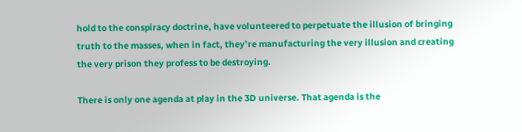hold to the conspiracy doctrine, have volunteered to perpetuate the illusion of bringing truth to the masses, when in fact, they’re manufacturing the very illusion and creating the very prison they profess to be destroying.

There is only one agenda at play in the 3D universe. That agenda is the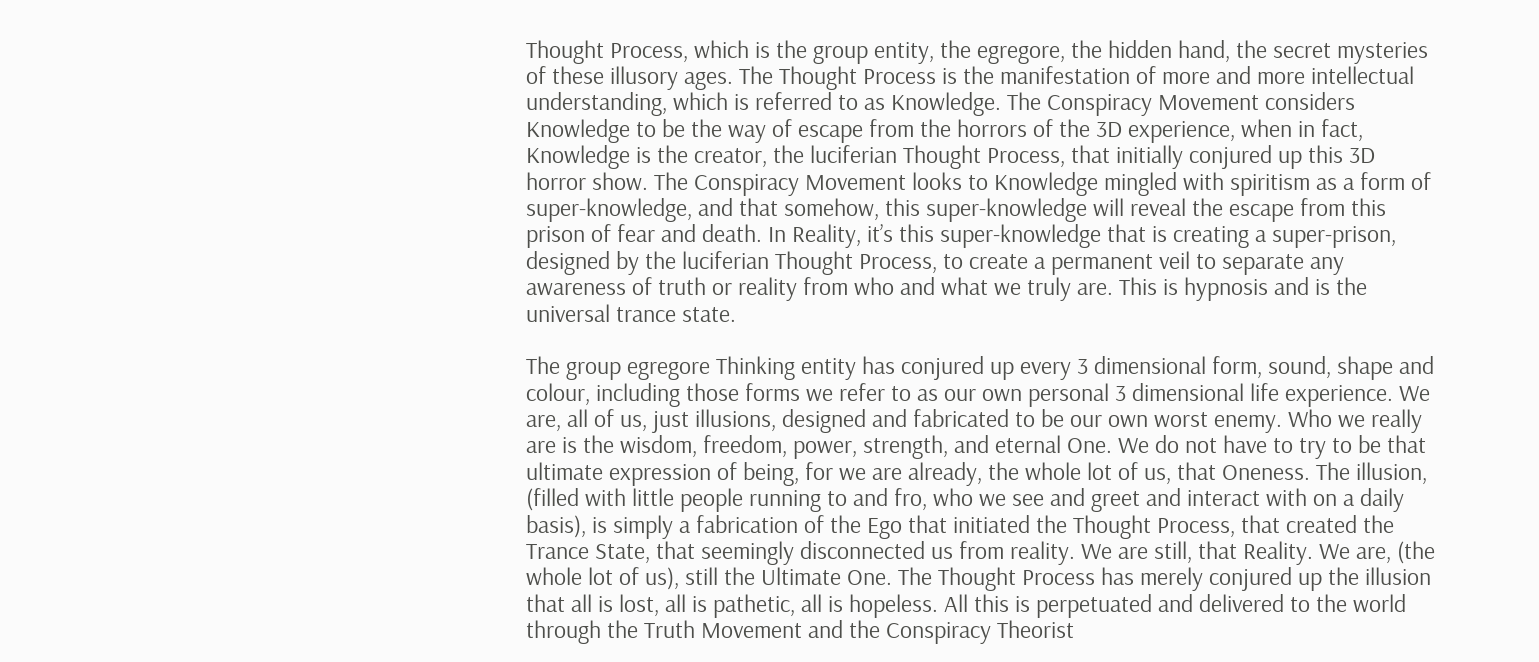Thought Process, which is the group entity, the egregore, the hidden hand, the secret mysteries of these illusory ages. The Thought Process is the manifestation of more and more intellectual understanding, which is referred to as Knowledge. The Conspiracy Movement considers Knowledge to be the way of escape from the horrors of the 3D experience, when in fact, Knowledge is the creator, the luciferian Thought Process, that initially conjured up this 3D horror show. The Conspiracy Movement looks to Knowledge mingled with spiritism as a form of super-knowledge, and that somehow, this super-knowledge will reveal the escape from this prison of fear and death. In Reality, it’s this super-knowledge that is creating a super-prison, designed by the luciferian Thought Process, to create a permanent veil to separate any awareness of truth or reality from who and what we truly are. This is hypnosis and is the universal trance state.

The group egregore Thinking entity has conjured up every 3 dimensional form, sound, shape and colour, including those forms we refer to as our own personal 3 dimensional life experience. We are, all of us, just illusions, designed and fabricated to be our own worst enemy. Who we really are is the wisdom, freedom, power, strength, and eternal One. We do not have to try to be that ultimate expression of being, for we are already, the whole lot of us, that Oneness. The illusion, (filled with little people running to and fro, who we see and greet and interact with on a daily basis), is simply a fabrication of the Ego that initiated the Thought Process, that created the Trance State, that seemingly disconnected us from reality. We are still, that Reality. We are, (the whole lot of us), still the Ultimate One. The Thought Process has merely conjured up the illusion that all is lost, all is pathetic, all is hopeless. All this is perpetuated and delivered to the world through the Truth Movement and the Conspiracy Theorist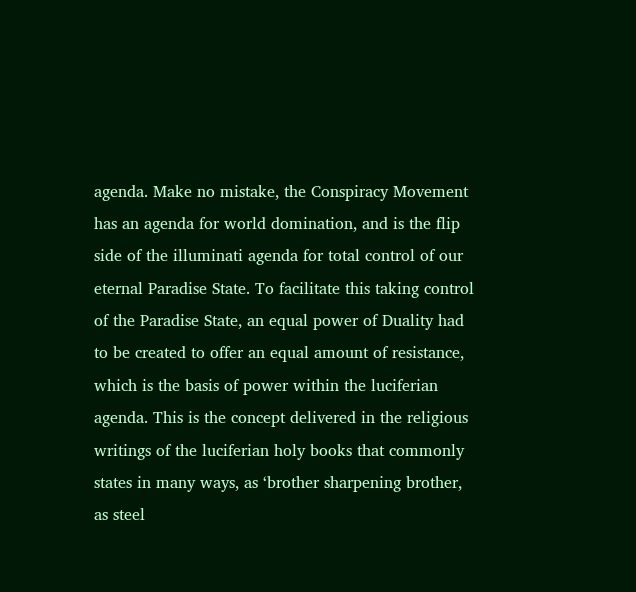agenda. Make no mistake, the Conspiracy Movement has an agenda for world domination, and is the flip side of the illuminati agenda for total control of our eternal Paradise State. To facilitate this taking control of the Paradise State, an equal power of Duality had to be created to offer an equal amount of resistance, which is the basis of power within the luciferian agenda. This is the concept delivered in the religious writings of the luciferian holy books that commonly states in many ways, as ‘brother sharpening brother, as steel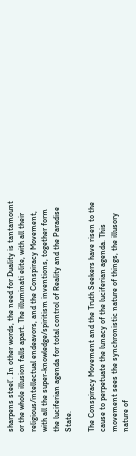sharpens steel’. In other words, the need for Duality is tantamount or the whole illusion falls apart. The illuminati elite, with all their religious/intellectual endeavors, and the Conspiracy Movement, with all the super-knowledge/spiritism inventions, together form the luciferian agenda for total control of Reality and the Paradise State.

The Conspiracy Movement and the Truth Seekers have risen to the cause to perpetuate the lunacy of the luciferian agenda. This movement sees the synchronistic nature of things, the illusory nature of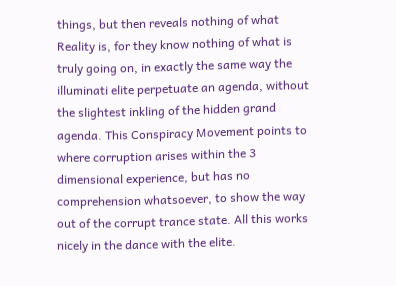things, but then reveals nothing of what Reality is, for they know nothing of what is truly going on, in exactly the same way the illuminati elite perpetuate an agenda, without the slightest inkling of the hidden grand agenda. This Conspiracy Movement points to where corruption arises within the 3 dimensional experience, but has no comprehension whatsoever, to show the way out of the corrupt trance state. All this works nicely in the dance with the elite.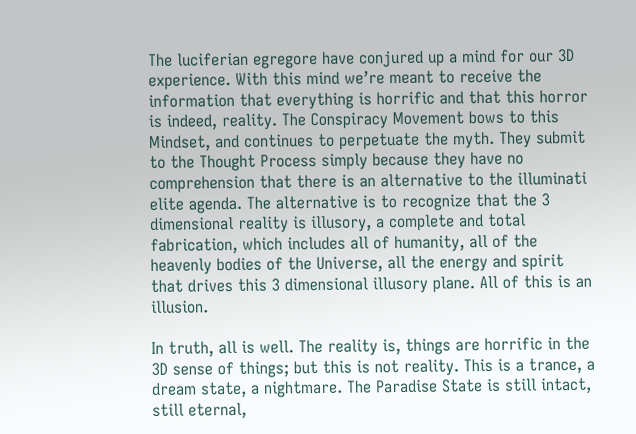The luciferian egregore have conjured up a mind for our 3D experience. With this mind we’re meant to receive the information that everything is horrific and that this horror is indeed, reality. The Conspiracy Movement bows to this Mindset, and continues to perpetuate the myth. They submit to the Thought Process simply because they have no comprehension that there is an alternative to the illuminati elite agenda. The alternative is to recognize that the 3 dimensional reality is illusory, a complete and total fabrication, which includes all of humanity, all of the heavenly bodies of the Universe, all the energy and spirit that drives this 3 dimensional illusory plane. All of this is an illusion.

In truth, all is well. The reality is, things are horrific in the 3D sense of things; but this is not reality. This is a trance, a dream state, a nightmare. The Paradise State is still intact, still eternal,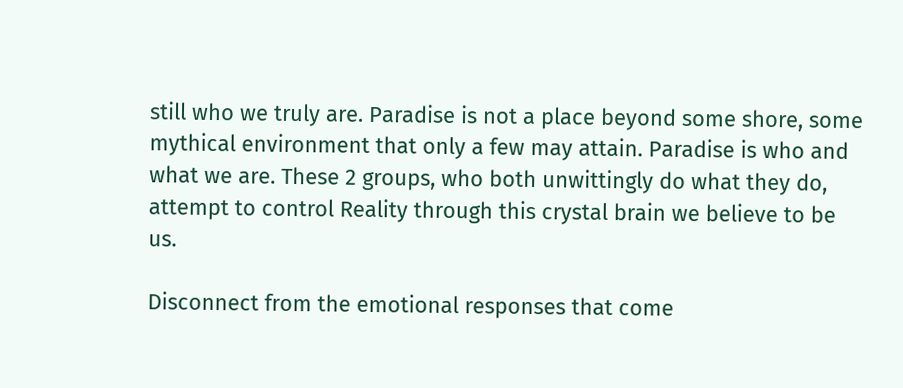still who we truly are. Paradise is not a place beyond some shore, some mythical environment that only a few may attain. Paradise is who and what we are. These 2 groups, who both unwittingly do what they do, attempt to control Reality through this crystal brain we believe to be us.

Disconnect from the emotional responses that come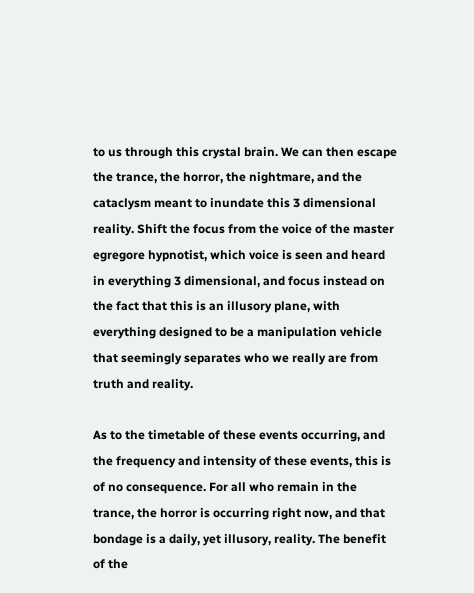to us through this crystal brain. We can then escape the trance, the horror, the nightmare, and the cataclysm meant to inundate this 3 dimensional reality. Shift the focus from the voice of the master egregore hypnotist, which voice is seen and heard in everything 3 dimensional, and focus instead on the fact that this is an illusory plane, with everything designed to be a manipulation vehicle that seemingly separates who we really are from truth and reality.

As to the timetable of these events occurring, and the frequency and intensity of these events, this is of no consequence. For all who remain in the trance, the horror is occurring right now, and that bondage is a daily, yet illusory, reality. The benefit of the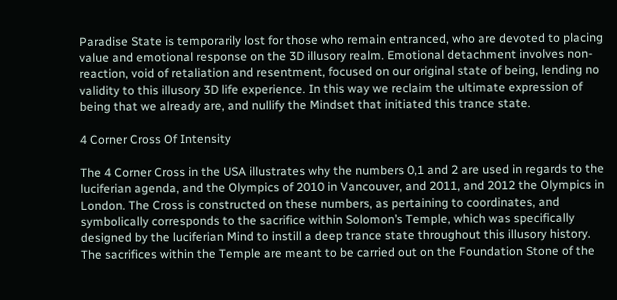Paradise State is temporarily lost for those who remain entranced, who are devoted to placing value and emotional response on the 3D illusory realm. Emotional detachment involves non-reaction, void of retaliation and resentment, focused on our original state of being, lending no validity to this illusory 3D life experience. In this way we reclaim the ultimate expression of being that we already are, and nullify the Mindset that initiated this trance state.

4 Corner Cross Of Intensity

The 4 Corner Cross in the USA illustrates why the numbers 0,1 and 2 are used in regards to the luciferian agenda, and the Olympics of 2010 in Vancouver, and 2011, and 2012 the Olympics in London. The Cross is constructed on these numbers, as pertaining to coordinates, and symbolically corresponds to the sacrifice within Solomon’s Temple, which was specifically designed by the luciferian Mind to instill a deep trance state throughout this illusory history. The sacrifices within the Temple are meant to be carried out on the Foundation Stone of the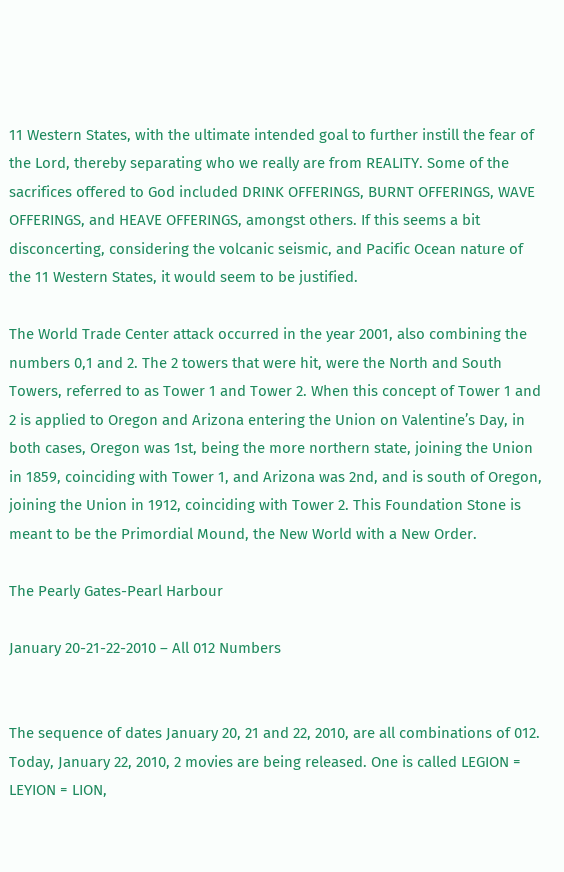11 Western States, with the ultimate intended goal to further instill the fear of the Lord, thereby separating who we really are from REALITY. Some of the sacrifices offered to God included DRINK OFFERINGS, BURNT OFFERINGS, WAVE OFFERINGS, and HEAVE OFFERINGS, amongst others. If this seems a bit disconcerting, considering the volcanic seismic, and Pacific Ocean nature of the 11 Western States, it would seem to be justified.

The World Trade Center attack occurred in the year 2001, also combining the numbers 0,1 and 2. The 2 towers that were hit, were the North and South Towers, referred to as Tower 1 and Tower 2. When this concept of Tower 1 and 2 is applied to Oregon and Arizona entering the Union on Valentine’s Day, in both cases, Oregon was 1st, being the more northern state, joining the Union in 1859, coinciding with Tower 1, and Arizona was 2nd, and is south of Oregon, joining the Union in 1912, coinciding with Tower 2. This Foundation Stone is meant to be the Primordial Mound, the New World with a New Order.

The Pearly Gates-Pearl Harbour

January 20-21-22-2010 – All 012 Numbers


The sequence of dates January 20, 21 and 22, 2010, are all combinations of 012. Today, January 22, 2010, 2 movies are being released. One is called LEGION = LEYION = LION,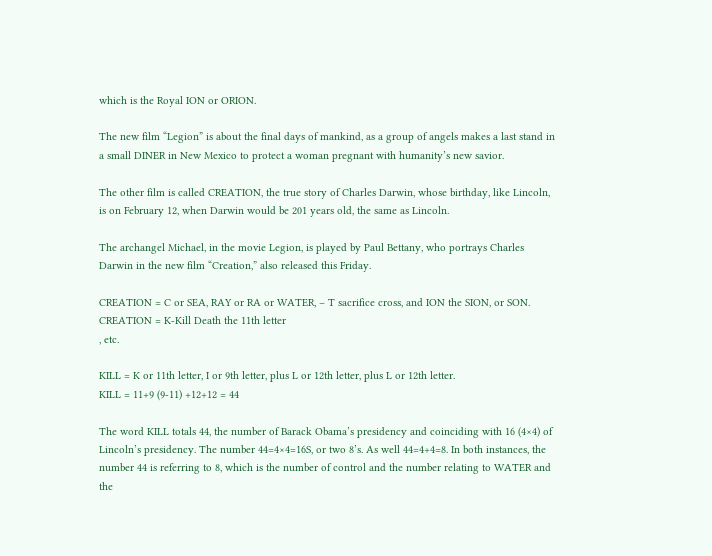which is the Royal ION or ORION.

The new film “Legion” is about the final days of mankind, as a group of angels makes a last stand in a small DINER in New Mexico to protect a woman pregnant with humanity’s new savior.

The other film is called CREATION, the true story of Charles Darwin, whose birthday, like Lincoln, is on February 12, when Darwin would be 201 years old, the same as Lincoln.

The archangel Michael, in the movie Legion, is played by Paul Bettany, who portrays Charles Darwin in the new film “Creation,” also released this Friday.

CREATION = C or SEA, RAY or RA or WATER, – T sacrifice cross, and ION the SION, or SON.
CREATION = K-Kill Death the 11th letter
, etc.

KILL = K or 11th letter, I or 9th letter, plus L or 12th letter, plus L or 12th letter.
KILL = 11+9 (9-11) +12+12 = 44

The word KILL totals 44, the number of Barack Obama’s presidency and coinciding with 16 (4×4) of Lincoln’s presidency. The number 44=4×4=16S, or two 8’s. As well 44=4+4=8. In both instances, the number 44 is referring to 8, which is the number of control and the number relating to WATER and the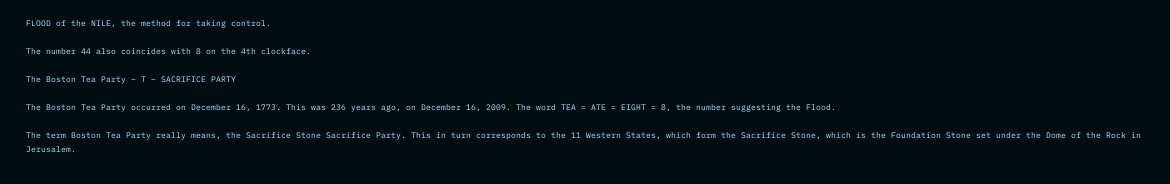FLOOD of the NILE, the method for taking control.

The number 44 also coincides with 8 on the 4th clockface.

The Boston Tea Party – T – SACRIFICE PARTY

The Boston Tea Party occurred on December 16, 1773. This was 236 years ago, on December 16, 2009. The word TEA = ATE = EIGHT = 8, the number suggesting the Flood.

The term Boston Tea Party really means, the Sacrifice Stone Sacrifice Party. This in turn corresponds to the 11 Western States, which form the Sacrifice Stone, which is the Foundation Stone set under the Dome of the Rock in Jerusalem.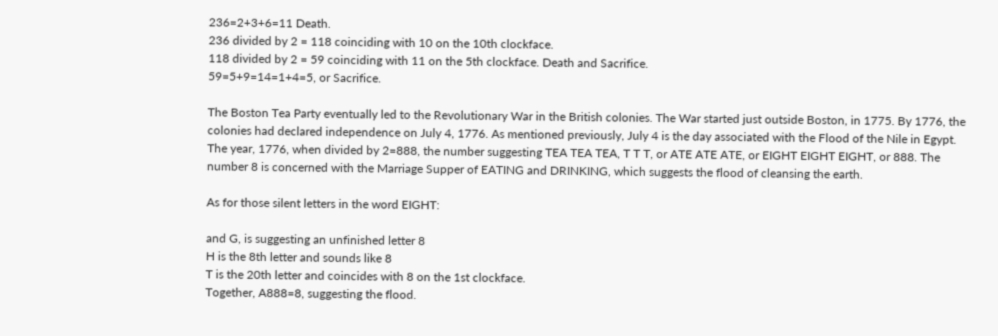236=2+3+6=11 Death.
236 divided by 2 = 118 coinciding with 10 on the 10th clockface.
118 divided by 2 = 59 coinciding with 11 on the 5th clockface. Death and Sacrifice.
59=5+9=14=1+4=5, or Sacrifice.

The Boston Tea Party eventually led to the Revolutionary War in the British colonies. The War started just outside Boston, in 1775. By 1776, the colonies had declared independence on July 4, 1776. As mentioned previously, July 4 is the day associated with the Flood of the Nile in Egypt. The year, 1776, when divided by 2=888, the number suggesting TEA TEA TEA, T T T, or ATE ATE ATE, or EIGHT EIGHT EIGHT, or 888. The number 8 is concerned with the Marriage Supper of EATING and DRINKING, which suggests the flood of cleansing the earth.

As for those silent letters in the word EIGHT:

and G, is suggesting an unfinished letter 8
H is the 8th letter and sounds like 8
T is the 20th letter and coincides with 8 on the 1st clockface.
Together, A888=8, suggesting the flood.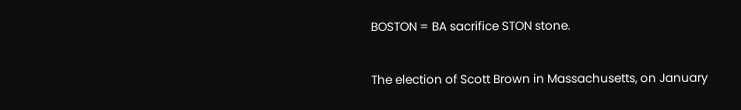BOSTON = BA sacrifice STON stone.

The election of Scott Brown in Massachusetts, on January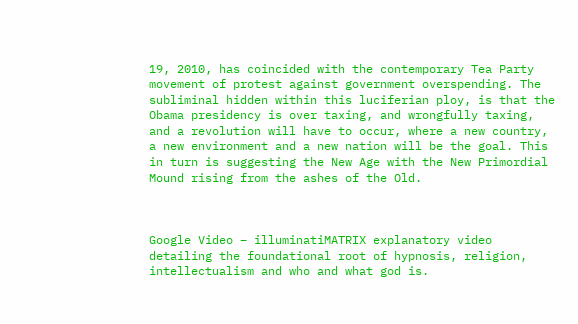19, 2010, has coincided with the contemporary Tea Party movement of protest against government overspending. The subliminal hidden within this luciferian ploy, is that the Obama presidency is over taxing, and wrongfully taxing, and a revolution will have to occur, where a new country, a new environment and a new nation will be the goal. This in turn is suggesting the New Age with the New Primordial Mound rising from the ashes of the Old.



Google Video – illuminatiMATRIX explanatory video detailing the foundational root of hypnosis, religion, intellectualism and who and what god is.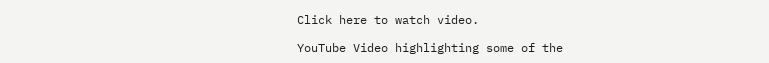Click here to watch video.

YouTube Video highlighting some of the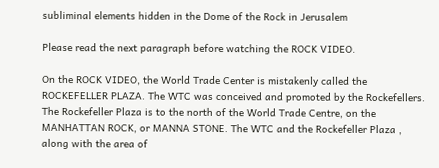subliminal elements hidden in the Dome of the Rock in Jerusalem

Please read the next paragraph before watching the ROCK VIDEO.

On the ROCK VIDEO, the World Trade Center is mistakenly called the ROCKEFELLER PLAZA. The WTC was conceived and promoted by the Rockefellers. The Rockefeller Plaza is to the north of the World Trade Centre, on the MANHATTAN ROCK, or MANNA STONE. The WTC and the Rockefeller Plaza , along with the area of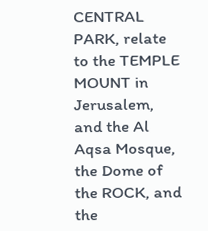CENTRAL PARK, relate to the TEMPLE MOUNT in Jerusalem, and the Al Aqsa Mosque, the Dome of the ROCK, and the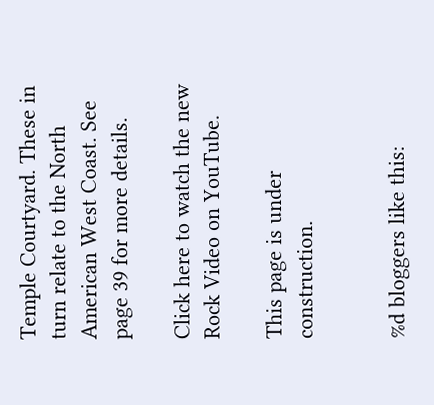Temple Courtyard. These in turn relate to the North American West Coast. See page 39 for more details.

Click here to watch the new Rock Video on YouTube.

This page is under construction.


%d bloggers like this: